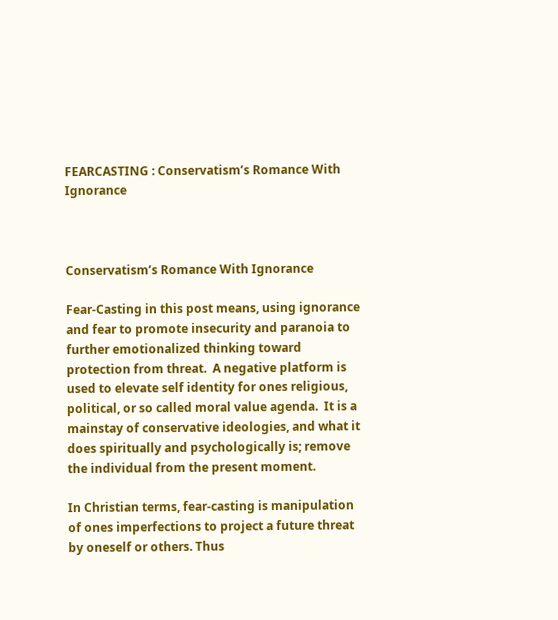FEARCASTING : Conservatism’s Romance With Ignorance



Conservatism’s Romance With Ignorance

Fear-Casting in this post means, using ignorance and fear to promote insecurity and paranoia to further emotionalized thinking toward protection from threat.  A negative platform is used to elevate self identity for ones religious, political, or so called moral value agenda.  It is a mainstay of conservative ideologies, and what it does spiritually and psychologically is; remove the individual from the present moment.

In Christian terms, fear-casting is manipulation of ones imperfections to project a future threat by oneself or others. Thus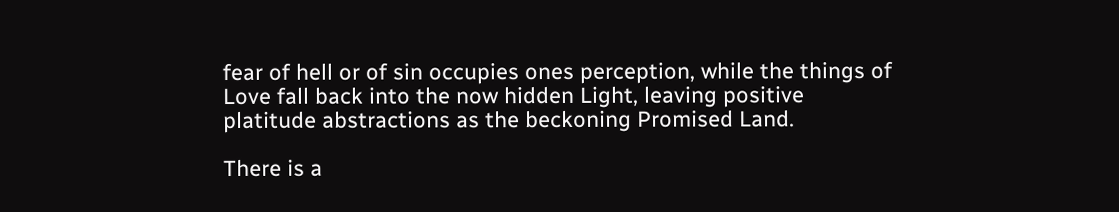fear of hell or of sin occupies ones perception, while the things of Love fall back into the now hidden Light, leaving positive platitude abstractions as the beckoning Promised Land.

There is a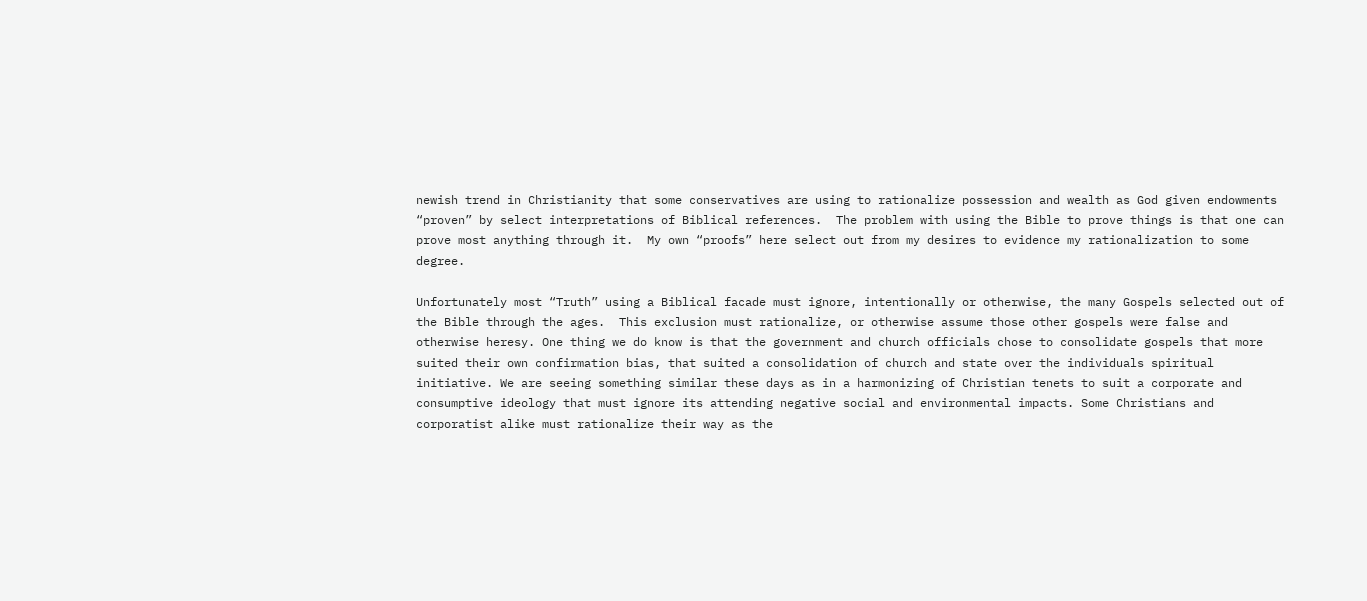newish trend in Christianity that some conservatives are using to rationalize possession and wealth as God given endowments “proven” by select interpretations of Biblical references.  The problem with using the Bible to prove things is that one can prove most anything through it.  My own “proofs” here select out from my desires to evidence my rationalization to some degree.

Unfortunately most “Truth” using a Biblical facade must ignore, intentionally or otherwise, the many Gospels selected out of the Bible through the ages.  This exclusion must rationalize, or otherwise assume those other gospels were false and otherwise heresy. One thing we do know is that the government and church officials chose to consolidate gospels that more suited their own confirmation bias, that suited a consolidation of church and state over the individuals spiritual initiative. We are seeing something similar these days as in a harmonizing of Christian tenets to suit a corporate and consumptive ideology that must ignore its attending negative social and environmental impacts. Some Christians and corporatist alike must rationalize their way as the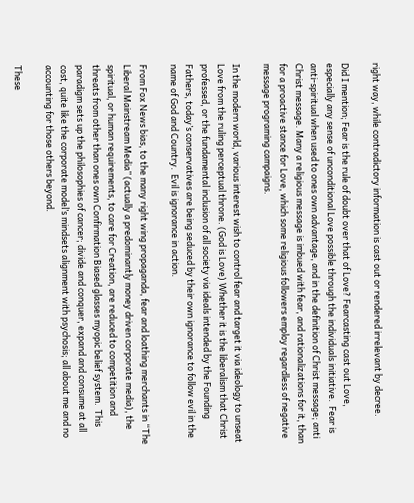right way, while contradictory information is cast out or rendered irrelevant by decree.

Did I mention; Fear is the rule of doubt over that of Love? Fearcasting cast out Love, especially any sense of unconditional Love possible through the individuals initiative.  Fear is anti-spiritual when used to ones own advantage, and in the definition of Christ message; anti Christ message. Many a religious message is imbued with fear, and rationalizations for it, than for a proactive stance for Love, which some religious followers employ regardless of negative message programing campaigns.

In the modern world, various interest wish to control fear and target it via ideology to unseat Love from the ruling perceptual throne. (God is Love) Whether it is the liberalism that Christ professed, or the fundamental inclusion of all society via ideals intended by the Founding Fathers, today’s conservatives are being seduced by their own ignorance to follow evil in the name of God and Country.  Evil is ignorance in action.

From Fox News bias, to the many right wing propaganda, fear and loathing merchants in “The Liberal Mainstream Media” (actually a predominantly money driven corporate media), the spiritual, or human requirements, to care for Creation, are reduced to competition and threats from other than ones own Confirmation Biased glasses myopic belief system.  This paradigm sets up the philosophies of cancer; divide and conquer, expand and consume at all cost, quite like the corporate model’s mindsets alignment with psychosis; all about me and no accounting for those others beyond.

These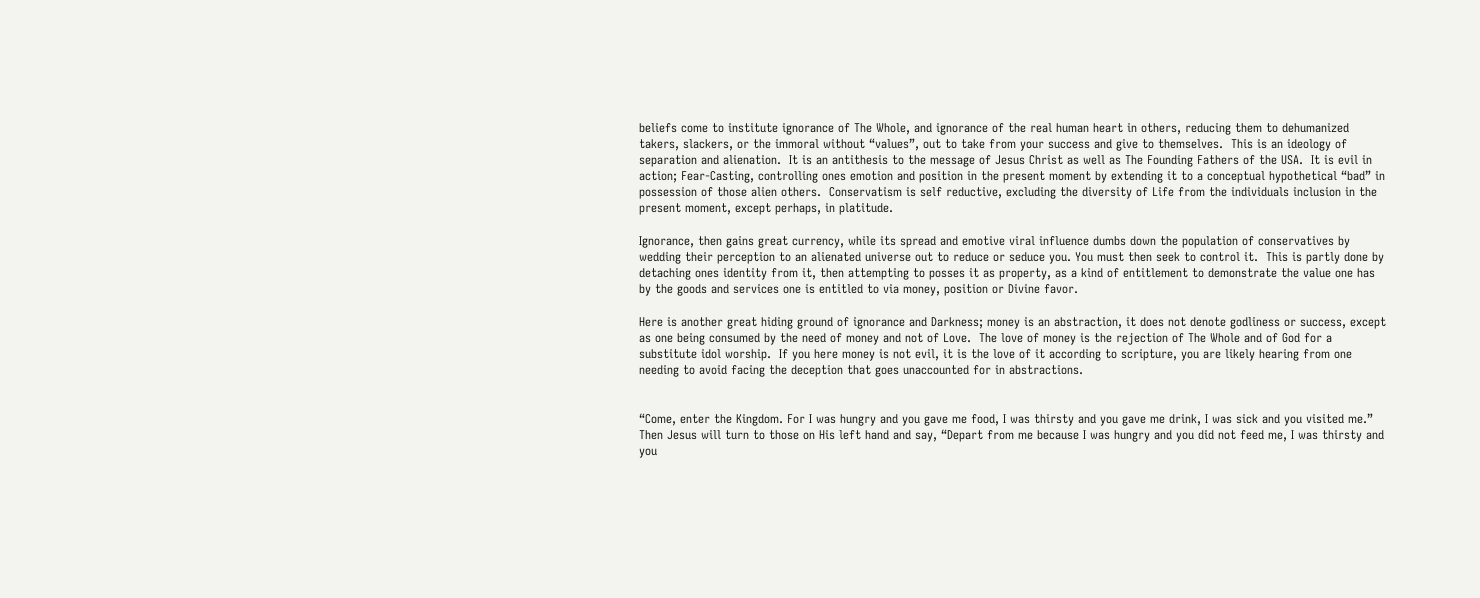beliefs come to institute ignorance of The Whole, and ignorance of the real human heart in others, reducing them to dehumanized takers, slackers, or the immoral without “values”, out to take from your success and give to themselves.  This is an ideology of separation and alienation.  It is an antithesis to the message of Jesus Christ as well as The Founding Fathers of the USA.  It is evil in action; Fear-Casting, controlling ones emotion and position in the present moment by extending it to a conceptual hypothetical “bad” in possession of those alien others.  Conservatism is self reductive, excluding the diversity of Life from the individuals inclusion in the present moment, except perhaps, in platitude.

Ignorance, then gains great currency, while its spread and emotive viral influence dumbs down the population of conservatives by wedding their perception to an alienated universe out to reduce or seduce you. You must then seek to control it.  This is partly done by detaching ones identity from it, then attempting to posses it as property, as a kind of entitlement to demonstrate the value one has by the goods and services one is entitled to via money, position or Divine favor.

Here is another great hiding ground of ignorance and Darkness; money is an abstraction, it does not denote godliness or success, except as one being consumed by the need of money and not of Love.  The love of money is the rejection of The Whole and of God for a substitute idol worship.  If you here money is not evil, it is the love of it according to scripture, you are likely hearing from one needing to avoid facing the deception that goes unaccounted for in abstractions.


“Come, enter the Kingdom. For I was hungry and you gave me food, I was thirsty and you gave me drink, I was sick and you visited me.” Then Jesus will turn to those on His left hand and say, “Depart from me because I was hungry and you did not feed me, I was thirsty and you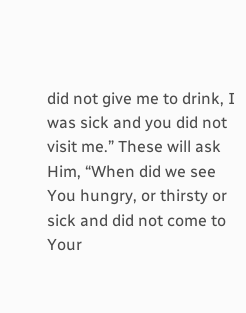did not give me to drink, I was sick and you did not visit me.” These will ask Him, “When did we see You hungry, or thirsty or sick and did not come to Your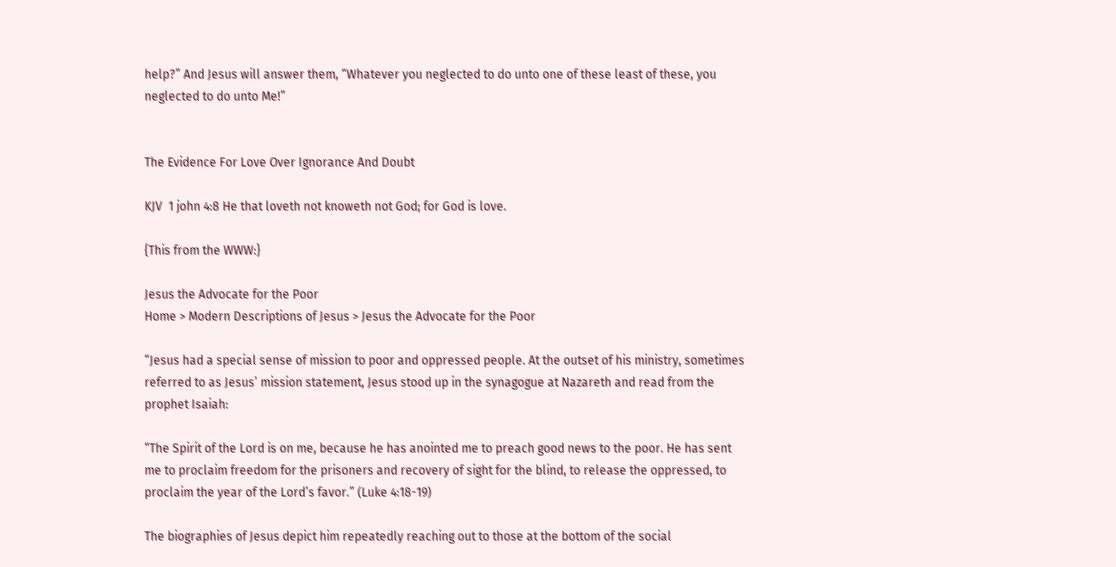help?” And Jesus will answer them, “Whatever you neglected to do unto one of these least of these, you neglected to do unto Me!”


The Evidence For Love Over Ignorance And Doubt

KJV  1 john 4:8 He that loveth not knoweth not God; for God is love.

{This from the WWW:}

Jesus the Advocate for the Poor
Home > Modern Descriptions of Jesus > Jesus the Advocate for the Poor

“Jesus had a special sense of mission to poor and oppressed people. At the outset of his ministry, sometimes referred to as Jesus’ mission statement, Jesus stood up in the synagogue at Nazareth and read from the prophet Isaiah:

“The Spirit of the Lord is on me, because he has anointed me to preach good news to the poor. He has sent me to proclaim freedom for the prisoners and recovery of sight for the blind, to release the oppressed, to proclaim the year of the Lord’s favor.” (Luke 4:18-19)

The biographies of Jesus depict him repeatedly reaching out to those at the bottom of the social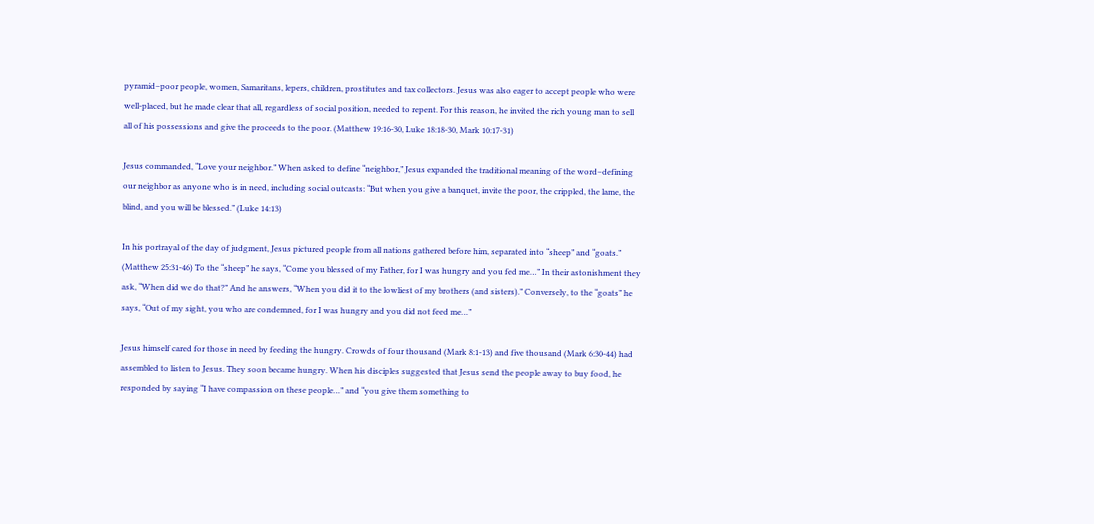pyramid–poor people, women, Samaritans, lepers, children, prostitutes and tax collectors. Jesus was also eager to accept people who were well-placed, but he made clear that all, regardless of social position, needed to repent. For this reason, he invited the rich young man to sell all of his possessions and give the proceeds to the poor. (Matthew 19:16-30, Luke 18:18-30, Mark 10:17-31)

Jesus commanded, “Love your neighbor.” When asked to define “neighbor,” Jesus expanded the traditional meaning of the word–defining our neighbor as anyone who is in need, including social outcasts: “But when you give a banquet, invite the poor, the crippled, the lame, the blind, and you will be blessed.” (Luke 14:13)

In his portrayal of the day of judgment, Jesus pictured people from all nations gathered before him, separated into “sheep” and “goats.” (Matthew 25:31-46) To the “sheep” he says, “Come you blessed of my Father, for I was hungry and you fed me…” In their astonishment they ask, “When did we do that?” And he answers, “When you did it to the lowliest of my brothers (and sisters).” Conversely, to the “goats” he says, “Out of my sight, you who are condemned, for I was hungry and you did not feed me…”

Jesus himself cared for those in need by feeding the hungry. Crowds of four thousand (Mark 8:1-13) and five thousand (Mark 6:30-44) had assembled to listen to Jesus. They soon became hungry. When his disciples suggested that Jesus send the people away to buy food, he responded by saying “I have compassion on these people…” and “you give them something to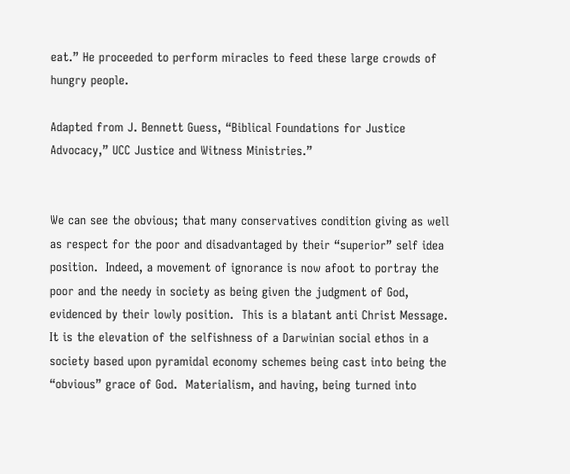eat.” He proceeded to perform miracles to feed these large crowds of hungry people.

Adapted from J. Bennett Guess, “Biblical Foundations for Justice Advocacy,” UCC Justice and Witness Ministries.”


We can see the obvious; that many conservatives condition giving as well as respect for the poor and disadvantaged by their “superior” self idea position.  Indeed, a movement of ignorance is now afoot to portray the poor and the needy in society as being given the judgment of God, evidenced by their lowly position.  This is a blatant anti Christ Message.  It is the elevation of the selfishness of a Darwinian social ethos in a society based upon pyramidal economy schemes being cast into being the “obvious” grace of God.  Materialism, and having, being turned into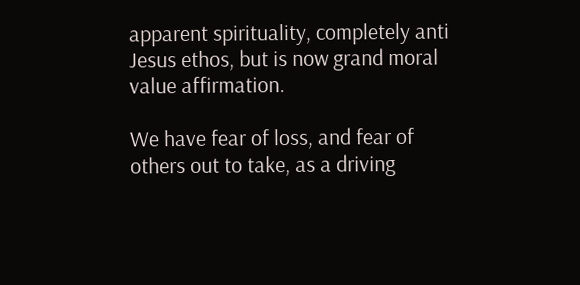apparent spirituality, completely anti Jesus ethos, but is now grand moral value affirmation.

We have fear of loss, and fear of others out to take, as a driving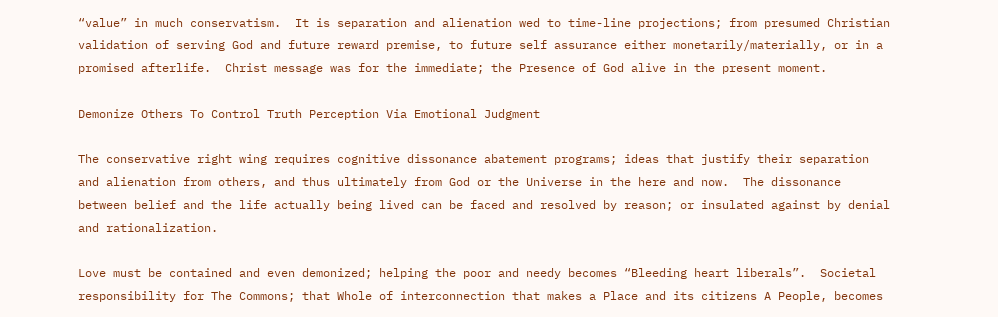“value” in much conservatism.  It is separation and alienation wed to time-line projections; from presumed Christian validation of serving God and future reward premise, to future self assurance either monetarily/materially, or in a promised afterlife.  Christ message was for the immediate; the Presence of God alive in the present moment.

Demonize Others To Control Truth Perception Via Emotional Judgment

The conservative right wing requires cognitive dissonance abatement programs; ideas that justify their separation and alienation from others, and thus ultimately from God or the Universe in the here and now.  The dissonance between belief and the life actually being lived can be faced and resolved by reason; or insulated against by denial and rationalization.

Love must be contained and even demonized; helping the poor and needy becomes “Bleeding heart liberals”.  Societal responsibility for The Commons; that Whole of interconnection that makes a Place and its citizens A People, becomes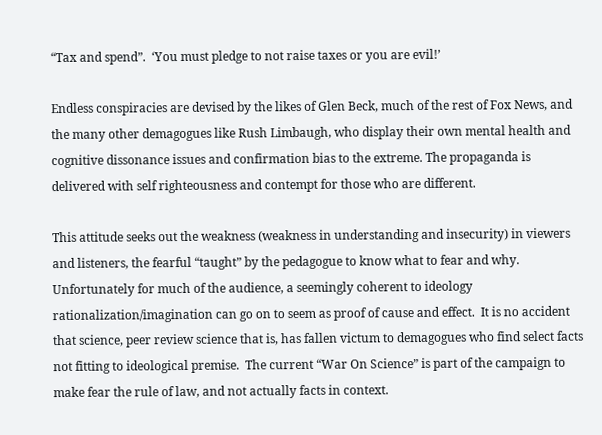“Tax and spend”.  ‘You must pledge to not raise taxes or you are evil!’

Endless conspiracies are devised by the likes of Glen Beck, much of the rest of Fox News, and the many other demagogues like Rush Limbaugh, who display their own mental health and cognitive dissonance issues and confirmation bias to the extreme. The propaganda is delivered with self righteousness and contempt for those who are different.

This attitude seeks out the weakness (weakness in understanding and insecurity) in viewers and listeners, the fearful “taught” by the pedagogue to know what to fear and why.  Unfortunately for much of the audience, a seemingly coherent to ideology rationalization/imagination can go on to seem as proof of cause and effect.  It is no accident that science, peer review science that is, has fallen victum to demagogues who find select facts not fitting to ideological premise.  The current “War On Science” is part of the campaign to make fear the rule of law, and not actually facts in context.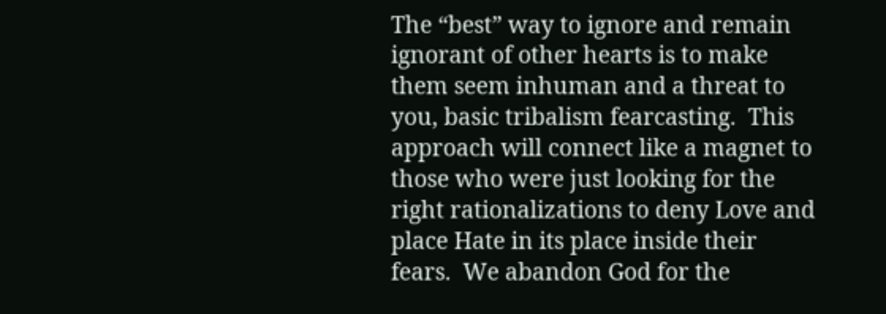The “best” way to ignore and remain ignorant of other hearts is to make them seem inhuman and a threat to you, basic tribalism fearcasting.  This approach will connect like a magnet to those who were just looking for the right rationalizations to deny Love and place Hate in its place inside their fears.  We abandon God for the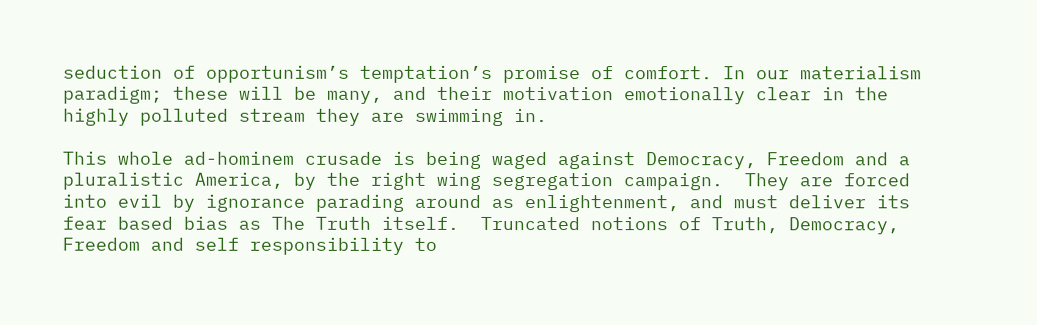seduction of opportunism’s temptation’s promise of comfort. In our materialism paradigm; these will be many, and their motivation emotionally clear in the highly polluted stream they are swimming in.

This whole ad-hominem crusade is being waged against Democracy, Freedom and a pluralistic America, by the right wing segregation campaign.  They are forced into evil by ignorance parading around as enlightenment, and must deliver its fear based bias as The Truth itself.  Truncated notions of Truth, Democracy, Freedom and self responsibility to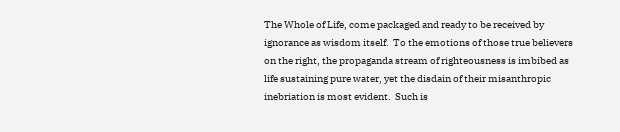The Whole of Life, come packaged and ready to be received by ignorance as wisdom itself.  To the emotions of those true believers on the right, the propaganda stream of righteousness is imbibed as life sustaining pure water, yet the disdain of their misanthropic inebriation is most evident.  Such is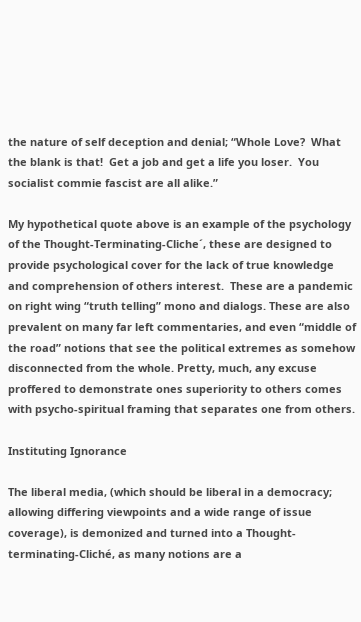the nature of self deception and denial; “Whole Love?  What the blank is that!  Get a job and get a life you loser.  You socialist commie fascist are all alike.”

My hypothetical quote above is an example of the psychology of the Thought-Terminating-Cliche´, these are designed to provide psychological cover for the lack of true knowledge and comprehension of others interest.  These are a pandemic on right wing “truth telling” mono and dialogs. These are also prevalent on many far left commentaries, and even “middle of the road” notions that see the political extremes as somehow disconnected from the whole. Pretty, much, any excuse proffered to demonstrate ones superiority to others comes with psycho-spiritual framing that separates one from others.

Instituting Ignorance

The liberal media, (which should be liberal in a democracy; allowing differing viewpoints and a wide range of issue coverage), is demonized and turned into a Thought-terminating-Cliché, as many notions are a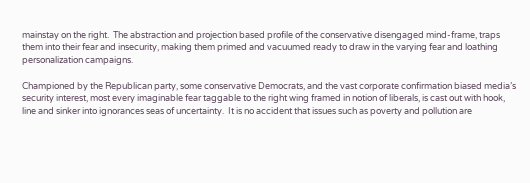mainstay on the right.  The abstraction and projection based profile of the conservative disengaged mind-frame, traps them into their fear and insecurity, making them primed and vacuumed ready to draw in the varying fear and loathing personalization campaigns.

Championed by the Republican party, some conservative Democrats, and the vast corporate confirmation biased media’s security interest, most every imaginable fear taggable to the right wing framed in notion of liberals, is cast out with hook, line and sinker into ignorances seas of uncertainty.  It is no accident that issues such as poverty and pollution are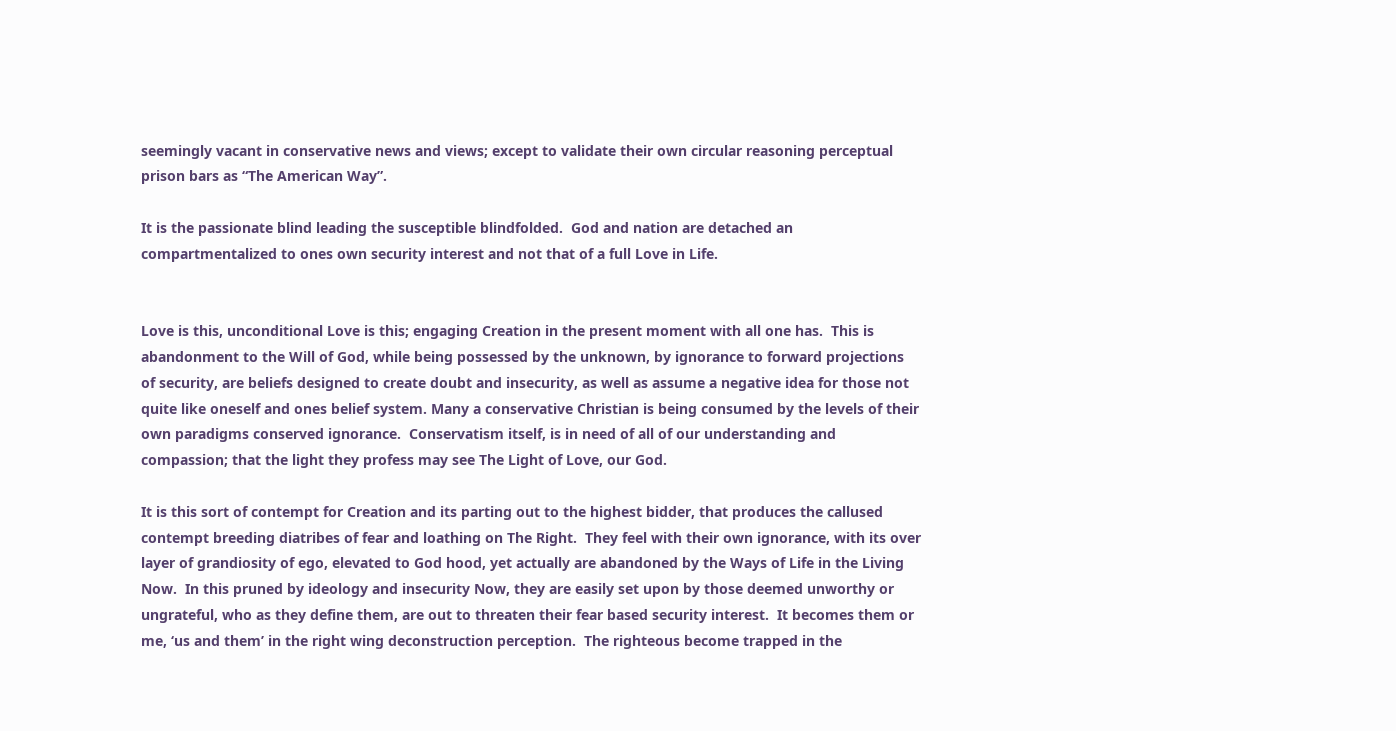seemingly vacant in conservative news and views; except to validate their own circular reasoning perceptual prison bars as “The American Way”.

It is the passionate blind leading the susceptible blindfolded.  God and nation are detached an compartmentalized to ones own security interest and not that of a full Love in Life.


Love is this, unconditional Love is this; engaging Creation in the present moment with all one has.  This is abandonment to the Will of God, while being possessed by the unknown, by ignorance to forward projections of security, are beliefs designed to create doubt and insecurity, as well as assume a negative idea for those not quite like oneself and ones belief system. Many a conservative Christian is being consumed by the levels of their own paradigms conserved ignorance.  Conservatism itself, is in need of all of our understanding and compassion; that the light they profess may see The Light of Love, our God.

It is this sort of contempt for Creation and its parting out to the highest bidder, that produces the callused contempt breeding diatribes of fear and loathing on The Right.  They feel with their own ignorance, with its over layer of grandiosity of ego, elevated to God hood, yet actually are abandoned by the Ways of Life in the Living Now.  In this pruned by ideology and insecurity Now, they are easily set upon by those deemed unworthy or ungrateful, who as they define them, are out to threaten their fear based security interest.  It becomes them or me, ‘us and them’ in the right wing deconstruction perception.  The righteous become trapped in the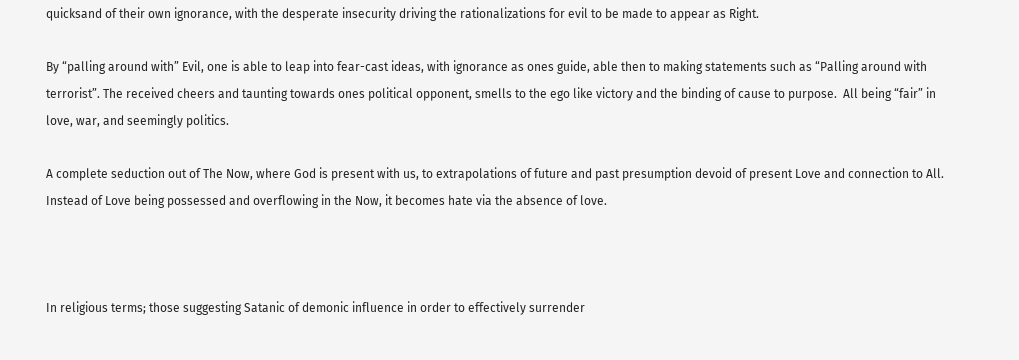quicksand of their own ignorance, with the desperate insecurity driving the rationalizations for evil to be made to appear as Right.

By “palling around with” Evil, one is able to leap into fear-cast ideas, with ignorance as ones guide, able then to making statements such as “Palling around with terrorist”. The received cheers and taunting towards ones political opponent, smells to the ego like victory and the binding of cause to purpose.  All being “fair” in love, war, and seemingly politics.

A complete seduction out of The Now, where God is present with us, to extrapolations of future and past presumption devoid of present Love and connection to All.  Instead of Love being possessed and overflowing in the Now, it becomes hate via the absence of love.



In religious terms; those suggesting Satanic of demonic influence in order to effectively surrender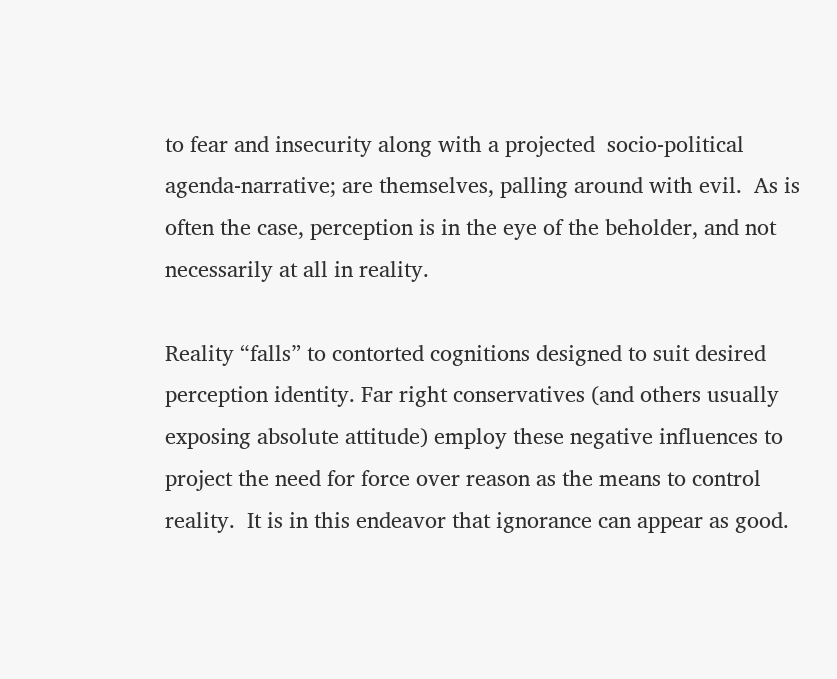to fear and insecurity along with a projected  socio-political agenda-narrative; are themselves, palling around with evil.  As is often the case, perception is in the eye of the beholder, and not necessarily at all in reality.

Reality “falls” to contorted cognitions designed to suit desired perception identity. Far right conservatives (and others usually exposing absolute attitude) employ these negative influences to project the need for force over reason as the means to control reality.  It is in this endeavor that ignorance can appear as good.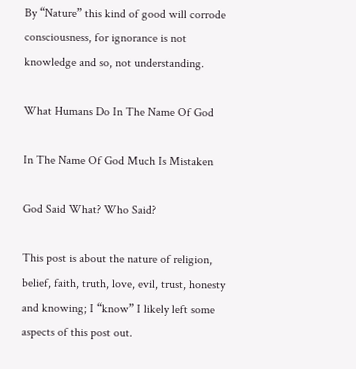By “Nature” this kind of good will corrode consciousness, for ignorance is not knowledge and so, not understanding.

What Humans Do In The Name Of God

In The Name Of God Much Is Mistaken

God Said What? Who Said?

This post is about the nature of religion, belief, faith, truth, love, evil, trust, honesty and knowing; I “know” I likely left some aspects of this post out.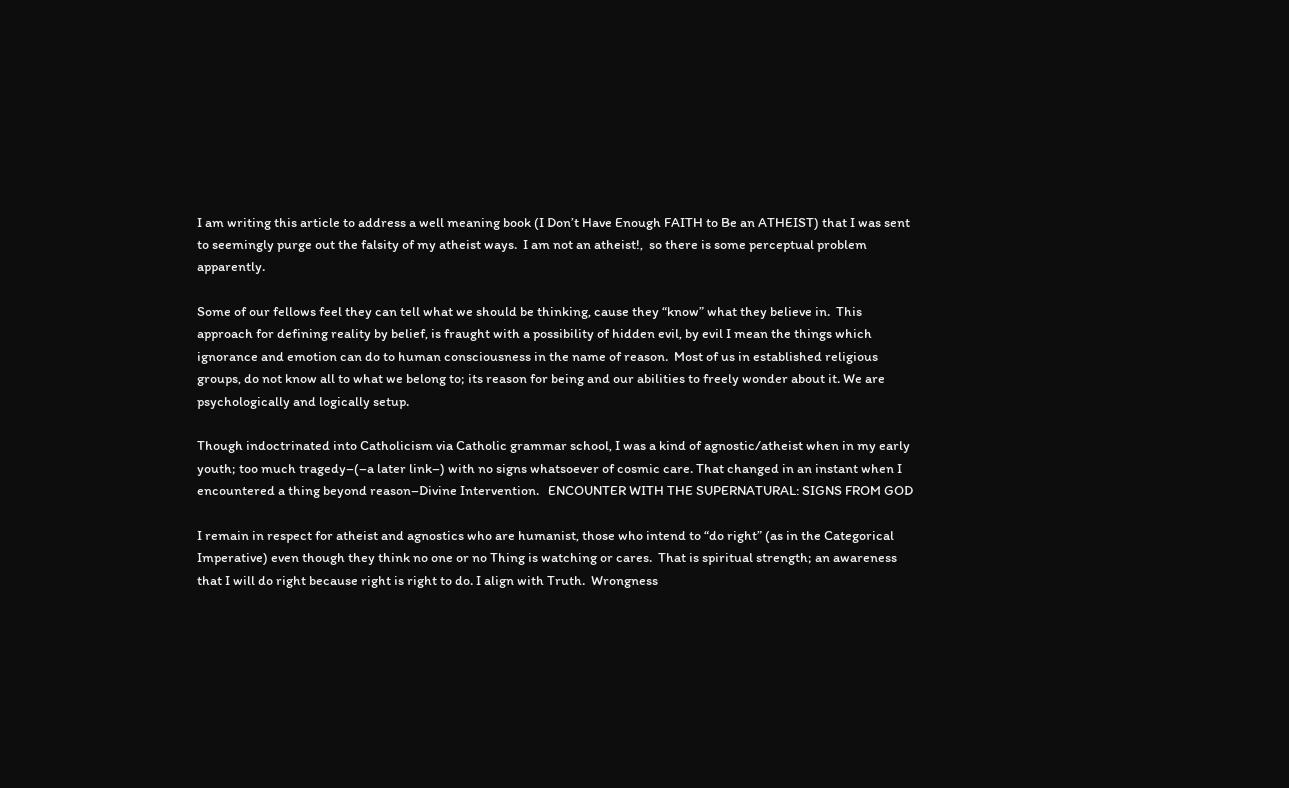I am writing this article to address a well meaning book (I Don’t Have Enough FAITH to Be an ATHEIST) that I was sent to seemingly purge out the falsity of my atheist ways.  I am not an atheist!,  so there is some perceptual problem apparently.

Some of our fellows feel they can tell what we should be thinking, cause they “know” what they believe in.  This approach for defining reality by belief, is fraught with a possibility of hidden evil, by evil I mean the things which ignorance and emotion can do to human consciousness in the name of reason.  Most of us in established religious groups, do not know all to what we belong to; its reason for being and our abilities to freely wonder about it. We are psychologically and logically setup.

Though indoctrinated into Catholicism via Catholic grammar school, I was a kind of agnostic/atheist when in my early youth; too much tragedy–(–a later link–) with no signs whatsoever of cosmic care. That changed in an instant when I encountered a thing beyond reason–Divine Intervention.   ENCOUNTER WITH THE SUPERNATURAL: SIGNS FROM GOD

I remain in respect for atheist and agnostics who are humanist, those who intend to “do right” (as in the Categorical Imperative) even though they think no one or no Thing is watching or cares.  That is spiritual strength; an awareness that I will do right because right is right to do. I align with Truth.  Wrongness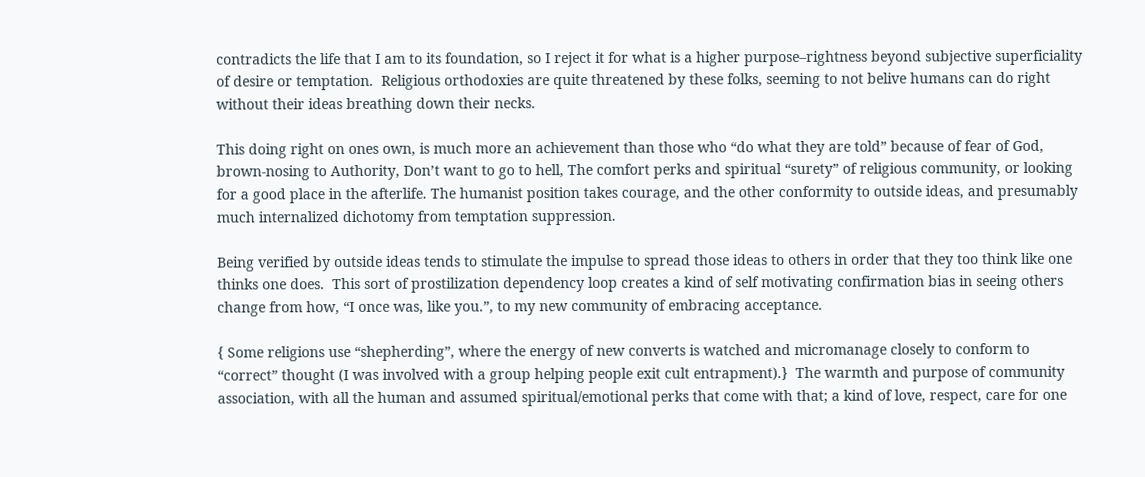contradicts the life that I am to its foundation, so I reject it for what is a higher purpose–rightness beyond subjective superficiality of desire or temptation.  Religious orthodoxies are quite threatened by these folks, seeming to not belive humans can do right without their ideas breathing down their necks.

This doing right on ones own, is much more an achievement than those who “do what they are told” because of fear of God, brown-nosing to Authority, Don’t want to go to hell, The comfort perks and spiritual “surety” of religious community, or looking for a good place in the afterlife. The humanist position takes courage, and the other conformity to outside ideas, and presumably much internalized dichotomy from temptation suppression.

Being verified by outside ideas tends to stimulate the impulse to spread those ideas to others in order that they too think like one thinks one does.  This sort of prostilization dependency loop creates a kind of self motivating confirmation bias in seeing others change from how, “I once was, like you.”, to my new community of embracing acceptance.

{ Some religions use “shepherding”, where the energy of new converts is watched and micromanage closely to conform to “correct” thought (I was involved with a group helping people exit cult entrapment).}  The warmth and purpose of community association, with all the human and assumed spiritual/emotional perks that come with that; a kind of love, respect, care for one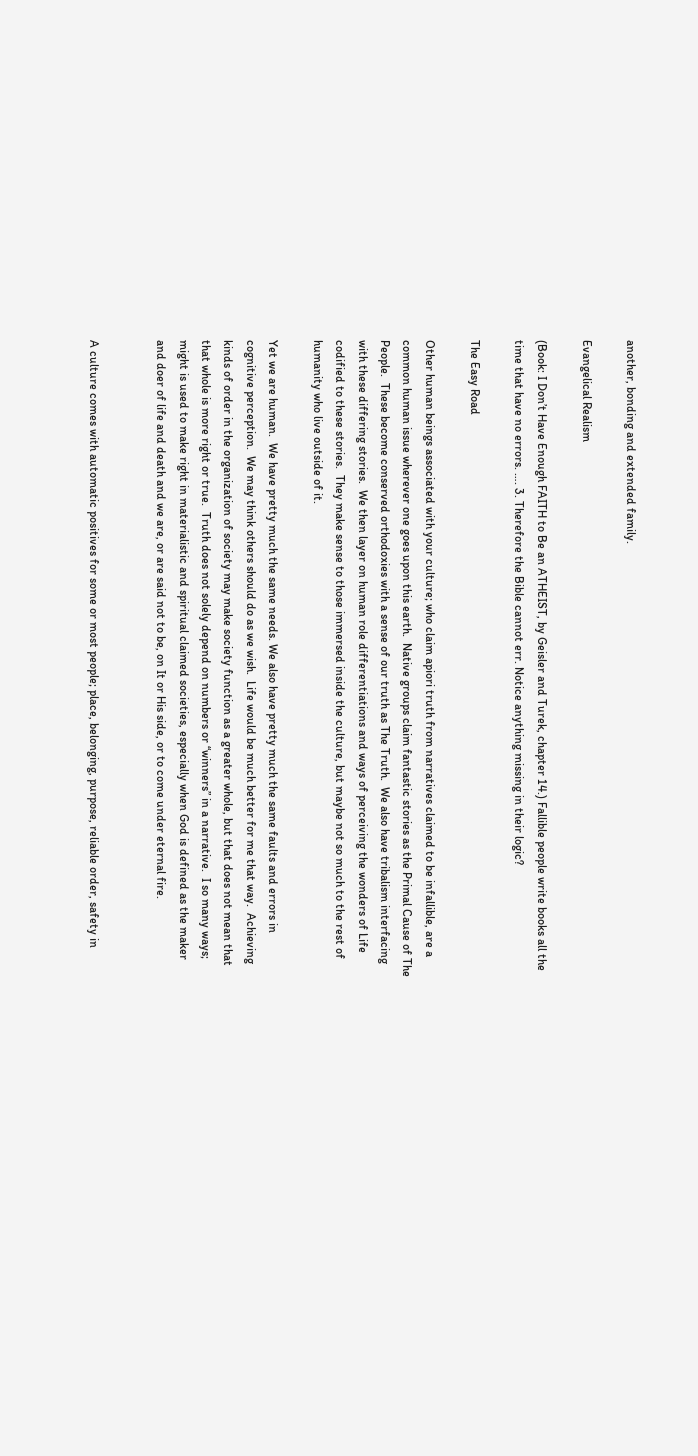another, bonding and extended family.

Evangelical Realism

(Book: I Don’t Have Enough FAITH to Be an ATHEIST, by Geisler and Turek, chapter 14.) Fallible people write books all the time that have no errors. …. 3. Therefore the Bible cannot err. Notice anything missing in their logic?

The Easy Road

Other human beings associated with your culture; who claim apiori truth from narratives claimed to be infallible, are a common human issue wherever one goes upon this earth.  Native groups claim fantastic stories as the Primal Cause of The People.  These become conserved orthodoxies with a sense of our truth as The Truth.  We also have tribalism interfacing with these differing stories.  We then layer on human role differentiations and ways of perceiving the wonders of Life codified to these stories.  They make sense to those immersed inside the culture, but maybe not so much to the rest of humanity who live outside of it.

Yet we are human.  We have pretty much the same needs. We also have pretty much the same faults and errors in cognitive perception.  We may think others should do as we wish.  Life would be much better for me that way.  Achieving kinds of order in the organization of society may make society function as a greater whole, but that does not mean that that whole is more right or true.  Truth does not solely depend on numbers or “winners” in a narrative.  I so many ways; might is used to make right in materialistic and spiritual claimed societies, especially when God is defined as the maker and doer of life and death and we are, or are said not to be, on It or His side, or to come under eternal fire.


A culture comes with automatic positives for some or most people; place, belonging, purpose, reliable order, safety in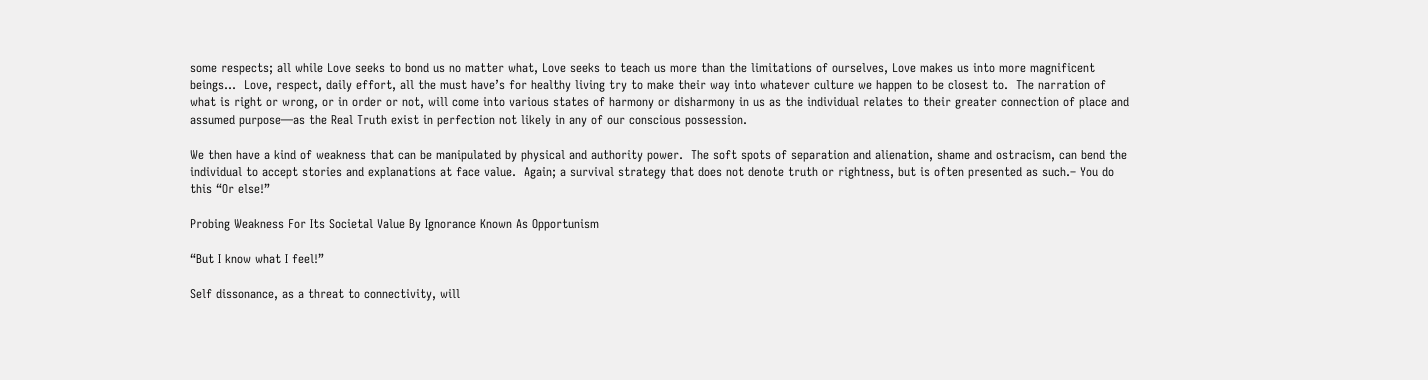some respects; all while Love seeks to bond us no matter what, Love seeks to teach us more than the limitations of ourselves, Love makes us into more magnificent beings…  Love, respect, daily effort, all the must have’s for healthy living try to make their way into whatever culture we happen to be closest to.  The narration of what is right or wrong, or in order or not, will come into various states of harmony or disharmony in us as the individual relates to their greater connection of place and assumed purpose—as the Real Truth exist in perfection not likely in any of our conscious possession.

We then have a kind of weakness that can be manipulated by physical and authority power.  The soft spots of separation and alienation, shame and ostracism, can bend the individual to accept stories and explanations at face value.  Again; a survival strategy that does not denote truth or rightness, but is often presented as such.– You do this “Or else!”

Probing Weakness For Its Societal Value By Ignorance Known As Opportunism

“But I know what I feel!”

Self dissonance, as a threat to connectivity, will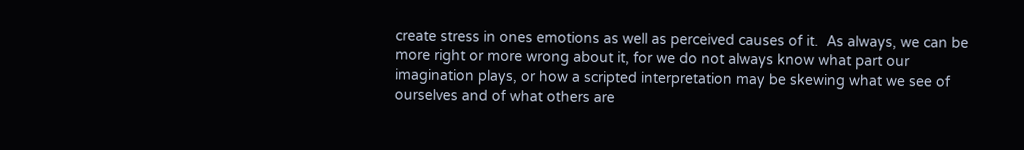create stress in ones emotions as well as perceived causes of it.  As always, we can be more right or more wrong about it, for we do not always know what part our imagination plays, or how a scripted interpretation may be skewing what we see of ourselves and of what others are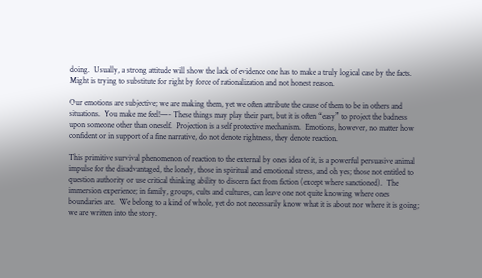doing.  Usually, a strong attitude will show the lack of evidence one has to make a truly logical case by the facts.  Might is trying to substitute for right by force of rationalization and not honest reason.

Our emotions are subjective; we are making them, yet we often attribute the cause of them to be in others and situations.  You make me feel!—- These things may play their part, but it is often “easy” to project the badness upon someone other than oneself.  Projection is a self protective mechanism.  Emotions, however, no matter how confident or in support of a fine narrative, do not denote rightness, they denote reaction.

This primitive survival phenomenon of reaction to the external by ones idea of it, is a powerful persuasive animal impulse for the disadvantaged, the lonely, those in spiritual and emotional stress, and oh yes; those not entitled to question authority or use critical thinking ability to discern fact from fiction (except where sanctioned).  The immersion experience; in family, groups, cults and cultures, can leave one not quite knowing where ones boundaries are.  We belong to a kind of whole, yet do not necessarily know what it is about nor where it is going; we are written into the story.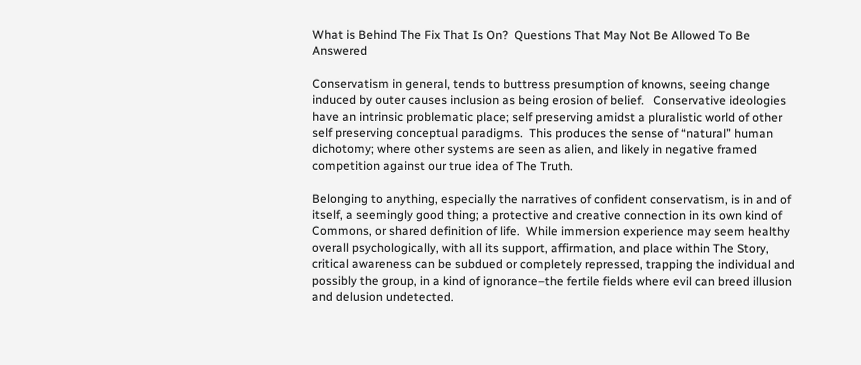What is Behind The Fix That Is On?  Questions That May Not Be Allowed To Be Answered

Conservatism in general, tends to buttress presumption of knowns, seeing change induced by outer causes inclusion as being erosion of belief.   Conservative ideologies have an intrinsic problematic place; self preserving amidst a pluralistic world of other self preserving conceptual paradigms.  This produces the sense of “natural” human dichotomy; where other systems are seen as alien, and likely in negative framed competition against our true idea of The Truth.

Belonging to anything, especially the narratives of confident conservatism, is in and of itself, a seemingly good thing; a protective and creative connection in its own kind of Commons, or shared definition of life.  While immersion experience may seem healthy overall psychologically, with all its support, affirmation, and place within The Story, critical awareness can be subdued or completely repressed, trapping the individual and possibly the group, in a kind of ignorance–the fertile fields where evil can breed illusion and delusion undetected.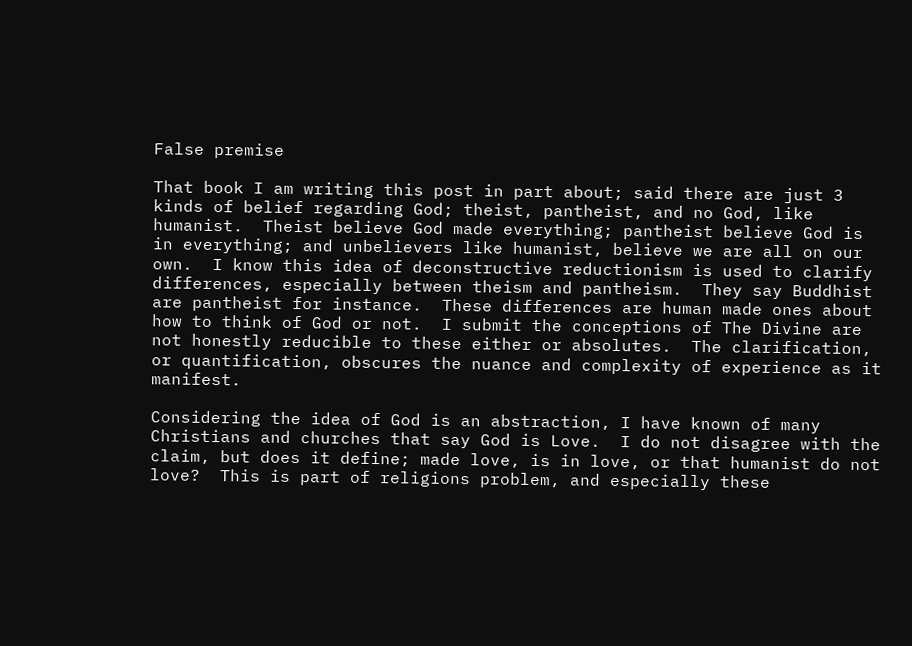False premise

That book I am writing this post in part about; said there are just 3 kinds of belief regarding God; theist, pantheist, and no God, like humanist.  Theist believe God made everything; pantheist believe God is in everything; and unbelievers like humanist, believe we are all on our own.  I know this idea of deconstructive reductionism is used to clarify differences, especially between theism and pantheism.  They say Buddhist are pantheist for instance.  These differences are human made ones about how to think of God or not.  I submit the conceptions of The Divine are not honestly reducible to these either or absolutes.  The clarification, or quantification, obscures the nuance and complexity of experience as it manifest.

Considering the idea of God is an abstraction, I have known of many Christians and churches that say God is Love.  I do not disagree with the claim, but does it define; made love, is in love, or that humanist do not love?  This is part of religions problem, and especially these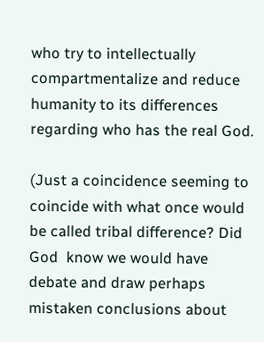who try to intellectually compartmentalize and reduce humanity to its differences regarding who has the real God.

(Just a coincidence seeming to coincide with what once would be called tribal difference? Did God  know we would have debate and draw perhaps mistaken conclusions about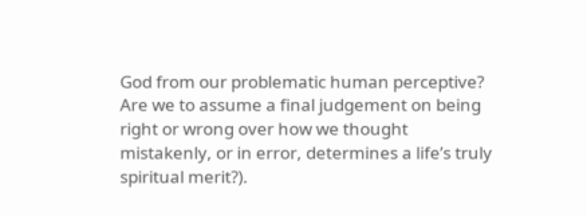God from our problematic human perceptive?  Are we to assume a final judgement on being right or wrong over how we thought mistakenly, or in error, determines a life’s truly spiritual merit?).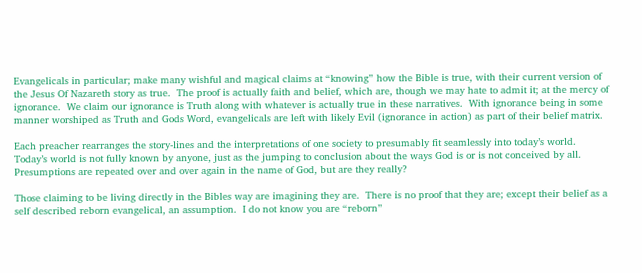Evangelicals in particular; make many wishful and magical claims at “knowing” how the Bible is true, with their current version of the Jesus Of Nazareth story as true.  The proof is actually faith and belief, which are, though we may hate to admit it; at the mercy of ignorance.  We claim our ignorance is Truth along with whatever is actually true in these narratives.  With ignorance being in some manner worshiped as Truth and Gods Word, evangelicals are left with likely Evil (ignorance in action) as part of their belief matrix.

Each preacher rearranges the story-lines and the interpretations of one society to presumably fit seamlessly into today’s world.  Today’s world is not fully known by anyone, just as the jumping to conclusion about the ways God is or is not conceived by all. Presumptions are repeated over and over again in the name of God, but are they really?

Those claiming to be living directly in the Bibles way are imagining they are.  There is no proof that they are; except their belief as a self described reborn evangelical, an assumption.  I do not know you are “reborn”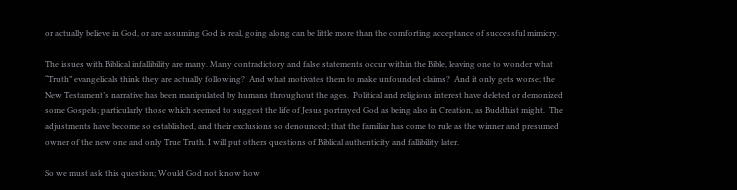or actually believe in God, or are assuming God is real, going along can be little more than the comforting acceptance of successful mimicry.

The issues with Biblical infallibility are many. Many contradictory and false statements occur within the Bible, leaving one to wonder what “Truth” evangelicals think they are actually following?  And what motivates them to make unfounded claims?  And it only gets worse; the New Testament’s narrative has been manipulated by humans throughout the ages.  Political and religious interest have deleted or demonized some Gospels; particularly those which seemed to suggest the life of Jesus portrayed God as being also in Creation, as Buddhist might.  The adjustments have become so established, and their exclusions so denounced; that the familiar has come to rule as the winner and presumed owner of the new one and only True Truth. I will put others questions of Biblical authenticity and fallibility later.

So we must ask this question; Would God not know how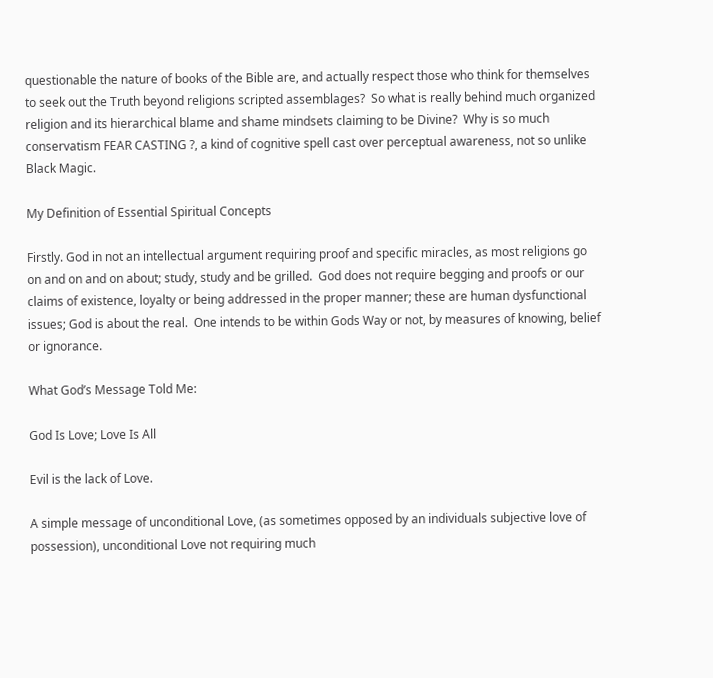questionable the nature of books of the Bible are, and actually respect those who think for themselves to seek out the Truth beyond religions scripted assemblages?  So what is really behind much organized religion and its hierarchical blame and shame mindsets claiming to be Divine?  Why is so much conservatism FEAR CASTING ?, a kind of cognitive spell cast over perceptual awareness, not so unlike Black Magic.

My Definition of Essential Spiritual Concepts

Firstly. God in not an intellectual argument requiring proof and specific miracles, as most religions go on and on and on about; study, study and be grilled.  God does not require begging and proofs or our claims of existence, loyalty or being addressed in the proper manner; these are human dysfunctional issues; God is about the real.  One intends to be within Gods Way or not, by measures of knowing, belief or ignorance.

What God’s Message Told Me:

God Is Love; Love Is All

Evil is the lack of Love.

A simple message of unconditional Love, (as sometimes opposed by an individuals subjective love of possession), unconditional Love not requiring much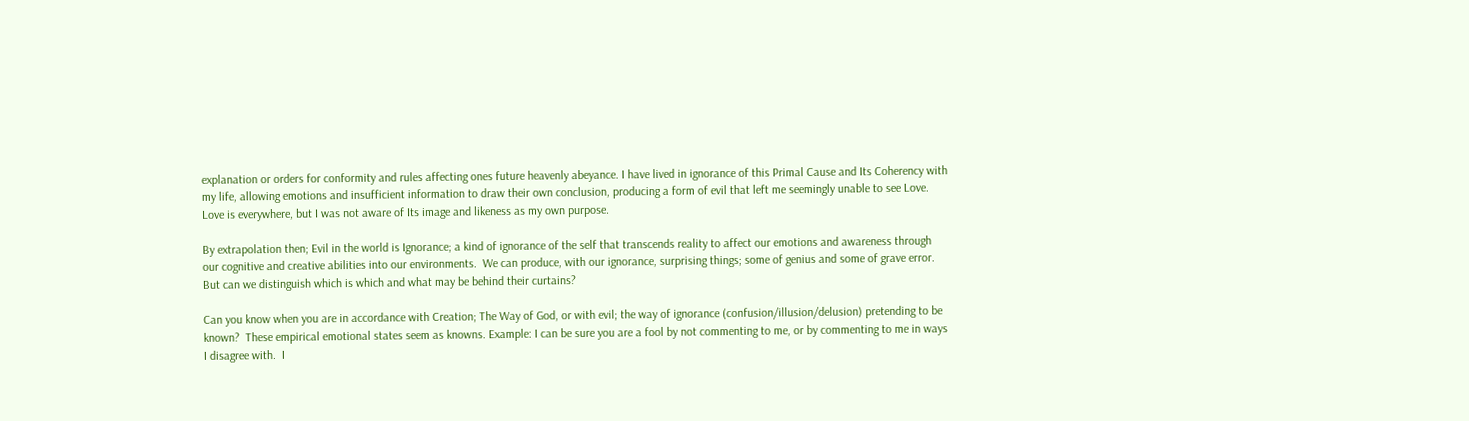explanation or orders for conformity and rules affecting ones future heavenly abeyance. I have lived in ignorance of this Primal Cause and Its Coherency with my life, allowing emotions and insufficient information to draw their own conclusion, producing a form of evil that left me seemingly unable to see Love.  Love is everywhere, but I was not aware of Its image and likeness as my own purpose.

By extrapolation then; Evil in the world is Ignorance; a kind of ignorance of the self that transcends reality to affect our emotions and awareness through our cognitive and creative abilities into our environments.  We can produce, with our ignorance, surprising things; some of genius and some of grave error.  But can we distinguish which is which and what may be behind their curtains?

Can you know when you are in accordance with Creation; The Way of God, or with evil; the way of ignorance (confusion/illusion/delusion) pretending to be known?  These empirical emotional states seem as knowns. Example: I can be sure you are a fool by not commenting to me, or by commenting to me in ways I disagree with.  I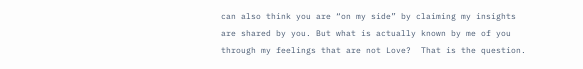can also think you are “on my side” by claiming my insights are shared by you. But what is actually known by me of you through my feelings that are not Love?  That is the question.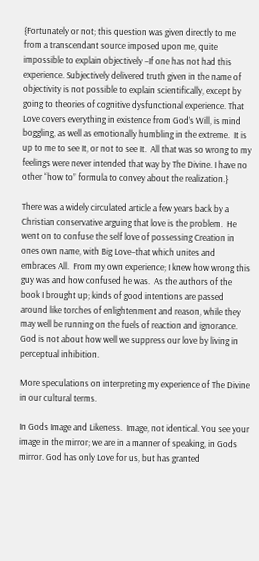{Fortunately or not; this question was given directly to me from a transcendant source imposed upon me, quite impossible to explain objectively –If one has not had this experience. Subjectively delivered truth given in the name of objectivity is not possible to explain scientifically, except by going to theories of cognitive dysfunctional experience. That Love covers everything in existence from God’s Will, is mind boggling, as well as emotionally humbling in the extreme.  It is up to me to see It, or not to see It.  All that was so wrong to my feelings were never intended that way by The Divine. I have no other “how to” formula to convey about the realization.}

There was a widely circulated article a few years back by a Christian conservative arguing that love is the problem.  He went on to confuse the self love of possessing Creation in ones own name, with Big Love–that which unites and embraces All.  From my own experience; I knew how wrong this guy was and how confused he was.  As the authors of the book I brought up; kinds of good intentions are passed around like torches of enlightenment and reason, while they may well be running on the fuels of reaction and ignorance.  God is not about how well we suppress our love by living in perceptual inhibition.

More speculations on interpreting my experience of The Divine in our cultural terms.

In Gods Image and Likeness.  Image, not identical. You see your image in the mirror; we are in a manner of speaking, in Gods mirror. God has only Love for us, but has granted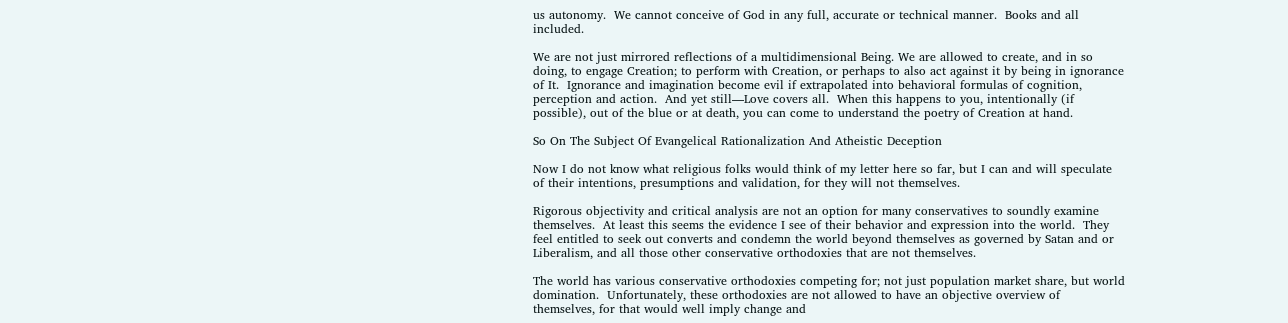us autonomy.  We cannot conceive of God in any full, accurate or technical manner.  Books and all included.

We are not just mirrored reflections of a multidimensional Being. We are allowed to create, and in so doing, to engage Creation; to perform with Creation, or perhaps to also act against it by being in ignorance of It.  Ignorance and imagination become evil if extrapolated into behavioral formulas of cognition, perception and action.  And yet still—Love covers all.  When this happens to you, intentionally (if possible), out of the blue or at death, you can come to understand the poetry of Creation at hand.

So On The Subject Of Evangelical Rationalization And Atheistic Deception

Now I do not know what religious folks would think of my letter here so far, but I can and will speculate of their intentions, presumptions and validation, for they will not themselves.

Rigorous objectivity and critical analysis are not an option for many conservatives to soundly examine themselves.  At least this seems the evidence I see of their behavior and expression into the world.  They feel entitled to seek out converts and condemn the world beyond themselves as governed by Satan and or Liberalism, and all those other conservative orthodoxies that are not themselves.

The world has various conservative orthodoxies competing for; not just population market share, but world domination.  Unfortunately, these orthodoxies are not allowed to have an objective overview of themselves, for that would well imply change and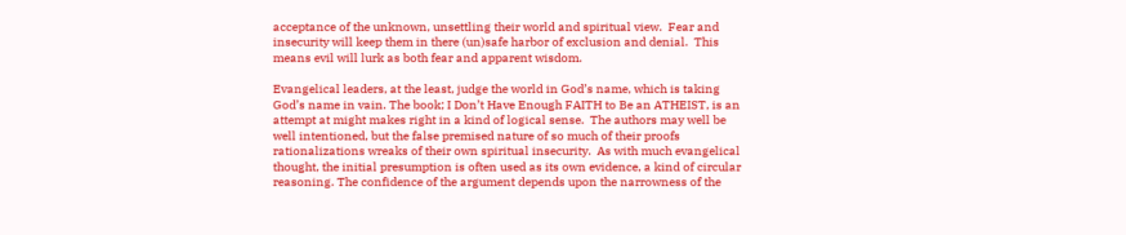acceptance of the unknown, unsettling their world and spiritual view.  Fear and insecurity will keep them in there (un)safe harbor of exclusion and denial.  This means evil will lurk as both fear and apparent wisdom.

Evangelical leaders, at the least, judge the world in God’s name, which is taking God’s name in vain. The book; I Don’t Have Enough FAITH to Be an ATHEIST, is an attempt at might makes right in a kind of logical sense.  The authors may well be well intentioned, but the false premised nature of so much of their proofs rationalizations wreaks of their own spiritual insecurity.  As with much evangelical thought, the initial presumption is often used as its own evidence, a kind of circular reasoning. The confidence of the argument depends upon the narrowness of the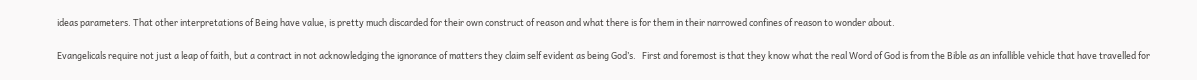ideas parameters. That other interpretations of Being have value, is pretty much discarded for their own construct of reason and what there is for them in their narrowed confines of reason to wonder about.

Evangelicals require not just a leap of faith, but a contract in not acknowledging the ignorance of matters they claim self evident as being God’s.   First and foremost is that they know what the real Word of God is from the Bible as an infallible vehicle that have travelled for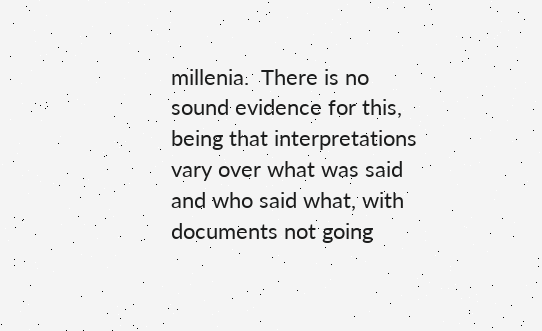millenia.  There is no sound evidence for this, being that interpretations vary over what was said and who said what, with documents not going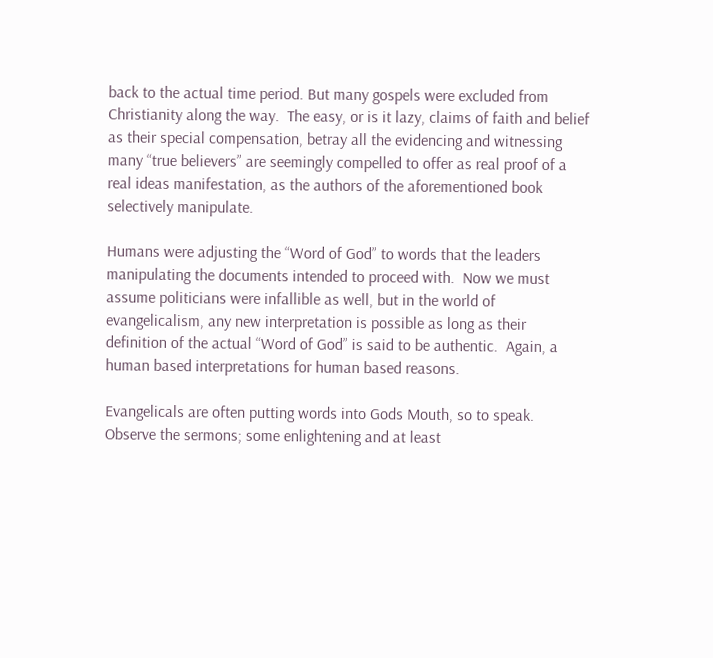back to the actual time period. But many gospels were excluded from Christianity along the way.  The easy, or is it lazy, claims of faith and belief as their special compensation, betray all the evidencing and witnessing many “true believers” are seemingly compelled to offer as real proof of a real ideas manifestation, as the authors of the aforementioned book selectively manipulate.

Humans were adjusting the “Word of God” to words that the leaders manipulating the documents intended to proceed with.  Now we must assume politicians were infallible as well, but in the world of evangelicalism, any new interpretation is possible as long as their definition of the actual “Word of God” is said to be authentic.  Again, a human based interpretations for human based reasons.

Evangelicals are often putting words into Gods Mouth, so to speak.  Observe the sermons; some enlightening and at least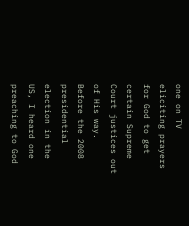one on TV eliciting prayers for God to get certain Supreme Court justices out of His way.  Before the 2008 presidential election in the US, I heard one preaching to God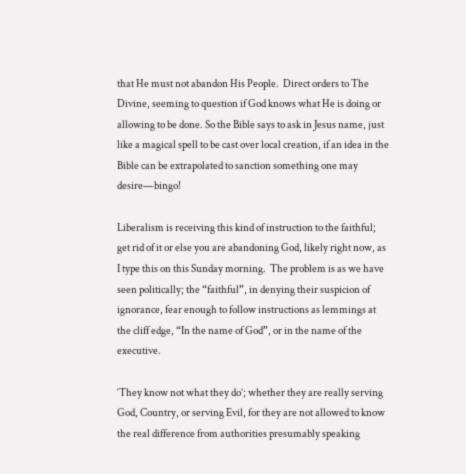that He must not abandon His People.  Direct orders to The Divine, seeming to question if God knows what He is doing or allowing to be done. So the Bible says to ask in Jesus name, just like a magical spell to be cast over local creation, if an idea in the Bible can be extrapolated to sanction something one may desire—bingo!

Liberalism is receiving this kind of instruction to the faithful; get rid of it or else you are abandoning God, likely right now, as I type this on this Sunday morning.  The problem is as we have seen politically; the “faithful”, in denying their suspicion of ignorance, fear enough to follow instructions as lemmings at the cliff edge, “In the name of God”, or in the name of the executive.

‘They know not what they do’; whether they are really serving God, Country, or serving Evil, for they are not allowed to know the real difference from authorities presumably speaking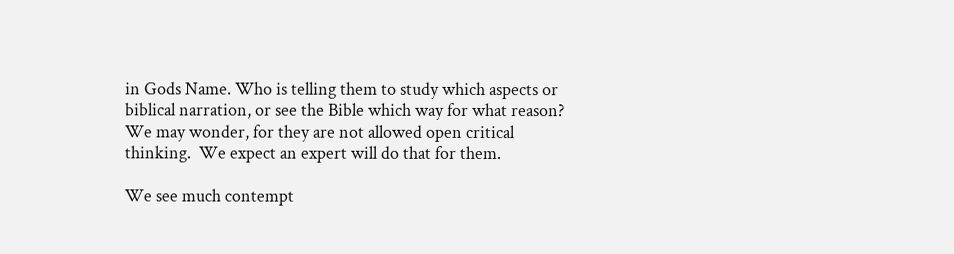in Gods Name. Who is telling them to study which aspects or biblical narration, or see the Bible which way for what reason?  We may wonder, for they are not allowed open critical thinking.  We expect an expert will do that for them.

We see much contempt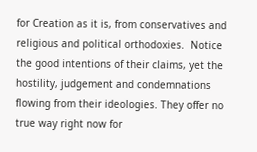for Creation as it is, from conservatives and religious and political orthodoxies.  Notice the good intentions of their claims, yet the hostility, judgement and condemnations flowing from their ideologies. They offer no true way right now for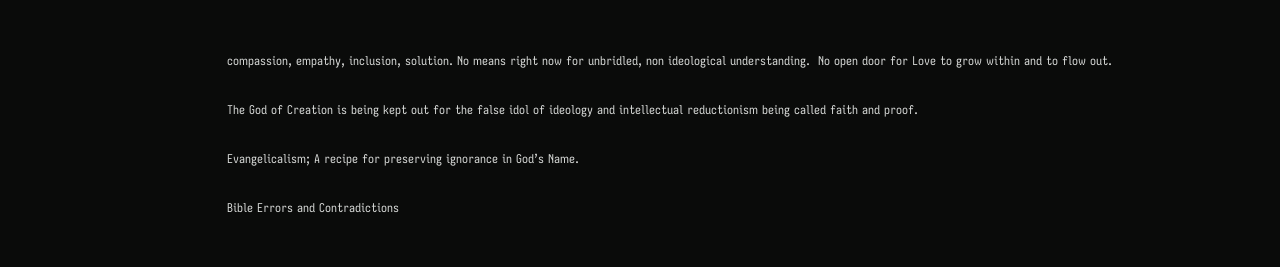compassion, empathy, inclusion, solution. No means right now for unbridled, non ideological understanding.  No open door for Love to grow within and to flow out.

The God of Creation is being kept out for the false idol of ideology and intellectual reductionism being called faith and proof.

Evangelicalism; A recipe for preserving ignorance in God’s Name.

Bible Errors and Contradictions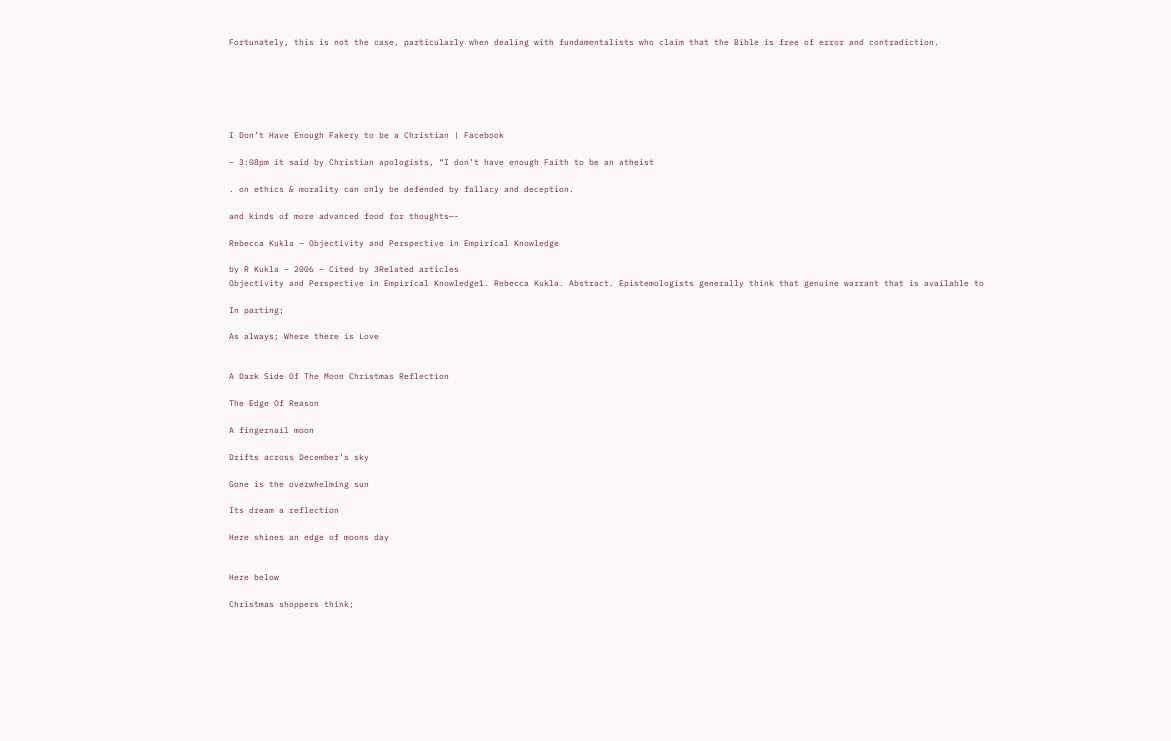Fortunately, this is not the case, particularly when dealing with fundamentalists who claim that the Bible is free of error and contradiction.






I Don’t Have Enough Fakery to be a Christian | Facebook

– 3:08pm it said by Christian apologists, “I don’t have enough Faith to be an atheist

. on ethics & morality can only be defended by fallacy and deception.

and kinds of more advanced food for thoughts—-

Rebecca Kukla – Objectivity and Perspective in Empirical Knowledge

by R Kukla – 2006 – Cited by 3Related articles
Objectivity and Perspective in Empirical Knowledge1. Rebecca Kukla. Abstract. Epistemologists generally think that genuine warrant that is available to

In parting;

As always; Where there is Love


A Dark Side Of The Moon Christmas Reflection

The Edge Of Reason

A fingernail moon

Drifts across December’s sky

Gone is the overwhelming sun

Its dream a reflection

Here shines an edge of moons day


Here below

Christmas shoppers think;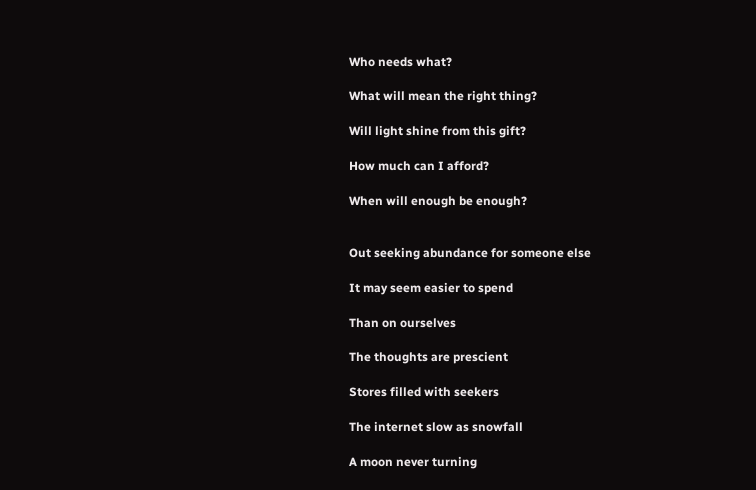Who needs what?

What will mean the right thing?

Will light shine from this gift?

How much can I afford?

When will enough be enough?


Out seeking abundance for someone else

It may seem easier to spend

Than on ourselves

The thoughts are prescient

Stores filled with seekers

The internet slow as snowfall

A moon never turning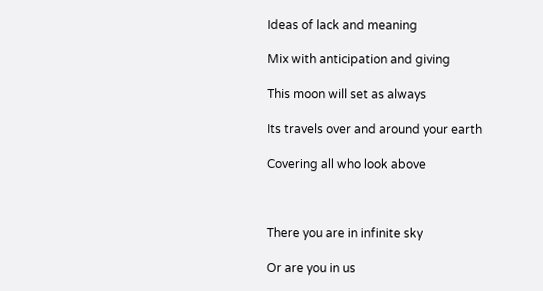Ideas of lack and meaning

Mix with anticipation and giving

This moon will set as always

Its travels over and around your earth

Covering all who look above



There you are in infinite sky

Or are you in us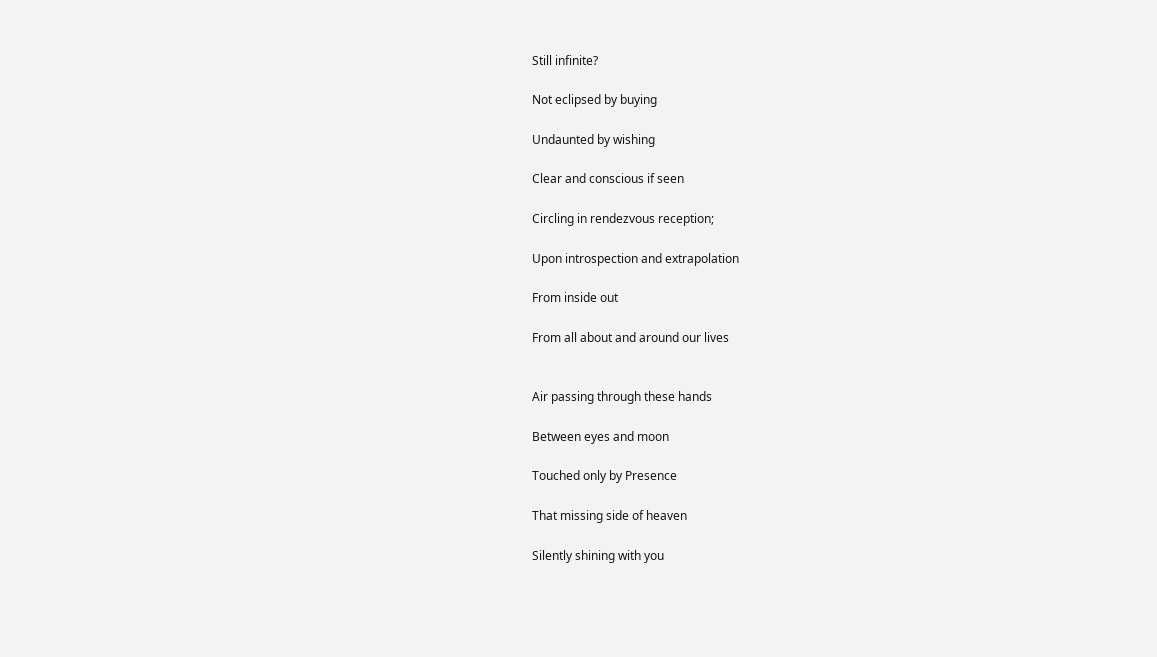Still infinite?

Not eclipsed by buying

Undaunted by wishing

Clear and conscious if seen

Circling in rendezvous reception;

Upon introspection and extrapolation

From inside out

From all about and around our lives


Air passing through these hands

Between eyes and moon

Touched only by Presence

That missing side of heaven

Silently shining with you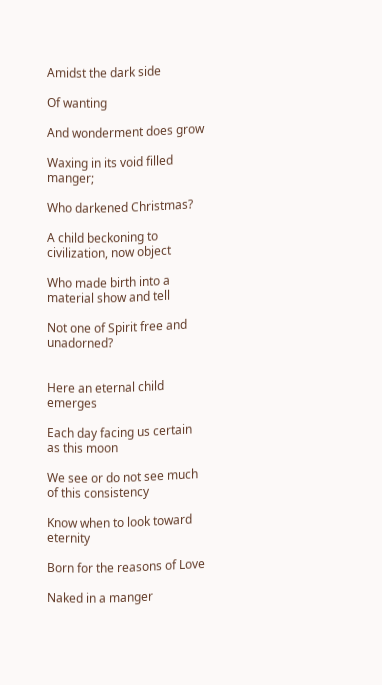Amidst the dark side

Of wanting

And wonderment does grow

Waxing in its void filled manger;

Who darkened Christmas?

A child beckoning to civilization, now object

Who made birth into a material show and tell

Not one of Spirit free and unadorned?


Here an eternal child emerges

Each day facing us certain as this moon

We see or do not see much of this consistency

Know when to look toward eternity

Born for the reasons of Love

Naked in a manger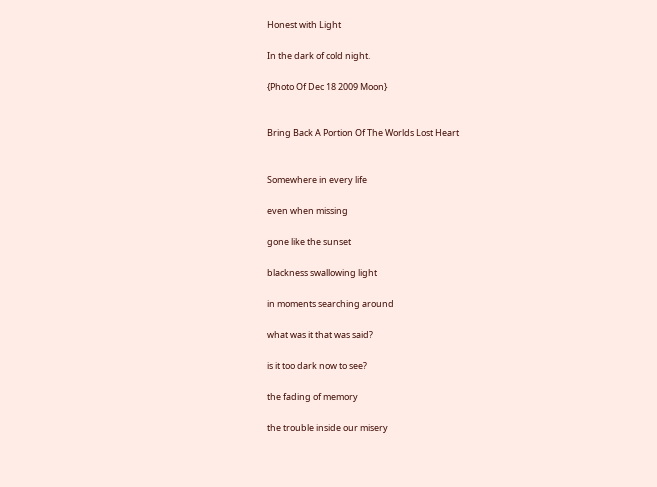Honest with Light

In the dark of cold night.

{Photo Of Dec 18 2009 Moon}


Bring Back A Portion Of The Worlds Lost Heart


Somewhere in every life

even when missing

gone like the sunset

blackness swallowing light

in moments searching around

what was it that was said?

is it too dark now to see?

the fading of memory

the trouble inside our misery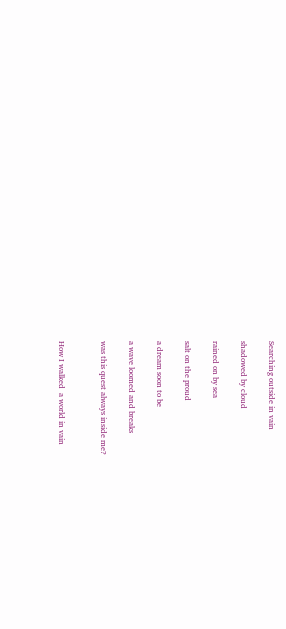Searching outside in vain

shadowed by cloud

rained on by sea

salt on the proud

a dream soon to be

a wave loomed and breaks

was this quest always inside me?


How I walked  a world in vain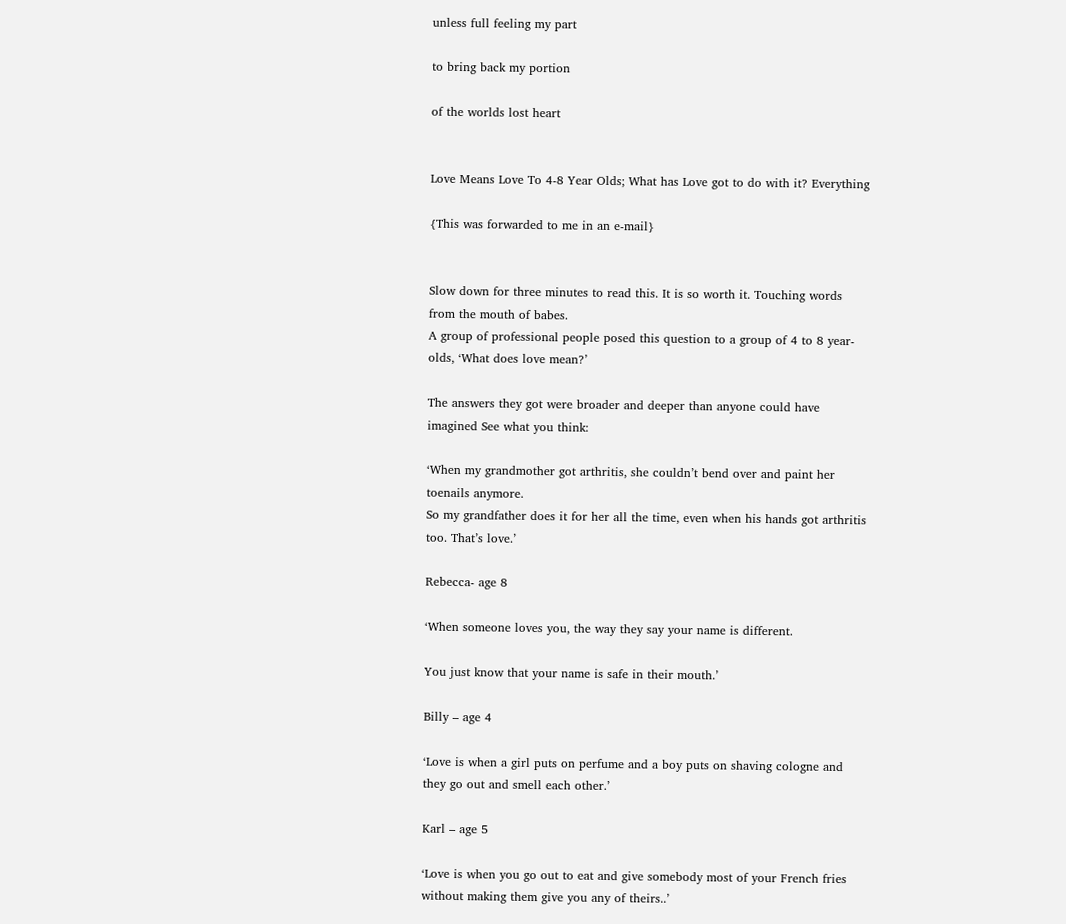unless full feeling my part

to bring back my portion

of the worlds lost heart


Love Means Love To 4-8 Year Olds; What has Love got to do with it? Everything

{This was forwarded to me in an e-mail}


Slow down for three minutes to read this. It is so worth it. Touching words from the mouth of babes.
A group of professional people posed this question to a group of 4 to 8 year-olds, ‘What does love mean?’

The answers they got were broader and deeper than anyone could have imagined See what you think:

‘When my grandmother got arthritis, she couldn’t bend over and paint her toenails anymore.
So my grandfather does it for her all the time, even when his hands got arthritis too. That’s love.’

Rebecca- age 8

‘When someone loves you, the way they say your name is different.

You just know that your name is safe in their mouth.’

Billy – age 4

‘Love is when a girl puts on perfume and a boy puts on shaving cologne and they go out and smell each other.’

Karl – age 5

‘Love is when you go out to eat and give somebody most of your French fries without making them give you any of theirs..’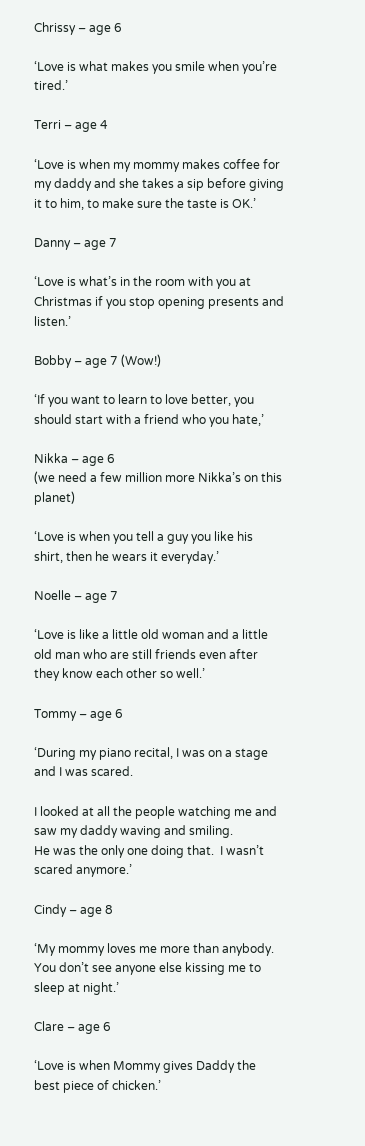Chrissy – age 6

‘Love is what makes you smile when you’re tired.’

Terri – age 4

‘Love is when my mommy makes coffee for my daddy and she takes a sip before giving it to him, to make sure the taste is OK.’

Danny – age 7

‘Love is what’s in the room with you at Christmas if you stop opening presents and listen.’

Bobby – age 7 (Wow!)

‘If you want to learn to love better, you should start with a friend who you hate,’

Nikka – age 6
(we need a few million more Nikka’s on this planet)

‘Love is when you tell a guy you like his shirt, then he wears it everyday.’

Noelle – age 7

‘Love is like a little old woman and a little old man who are still friends even after they know each other so well.’

Tommy – age 6

‘During my piano recital, I was on a stage and I was scared.

I looked at all the people watching me and saw my daddy waving and smiling.
He was the only one doing that.  I wasn’t scared anymore.’

Cindy – age 8

‘My mommy loves me more than anybody.
You don’t see anyone else kissing me to sleep at night.’

Clare – age 6

‘Love is when Mommy gives Daddy the best piece of chicken.’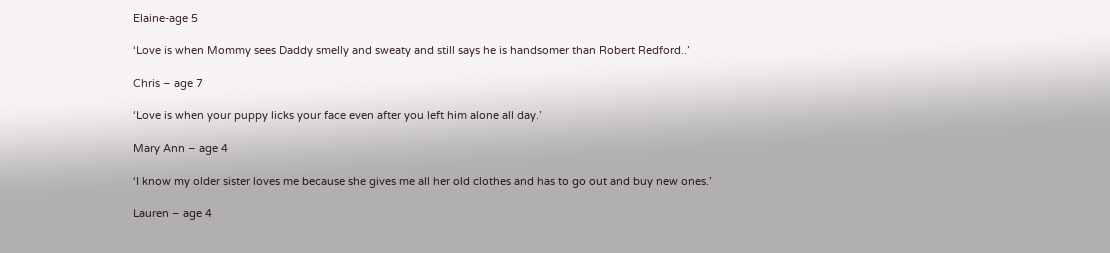Elaine-age 5

‘Love is when Mommy sees Daddy smelly and sweaty and still says he is handsomer than Robert Redford..’

Chris – age 7

‘Love is when your puppy licks your face even after you left him alone all day.’

Mary Ann – age 4

‘I know my older sister loves me because she gives me all her old clothes and has to go out and buy new ones.’

Lauren – age 4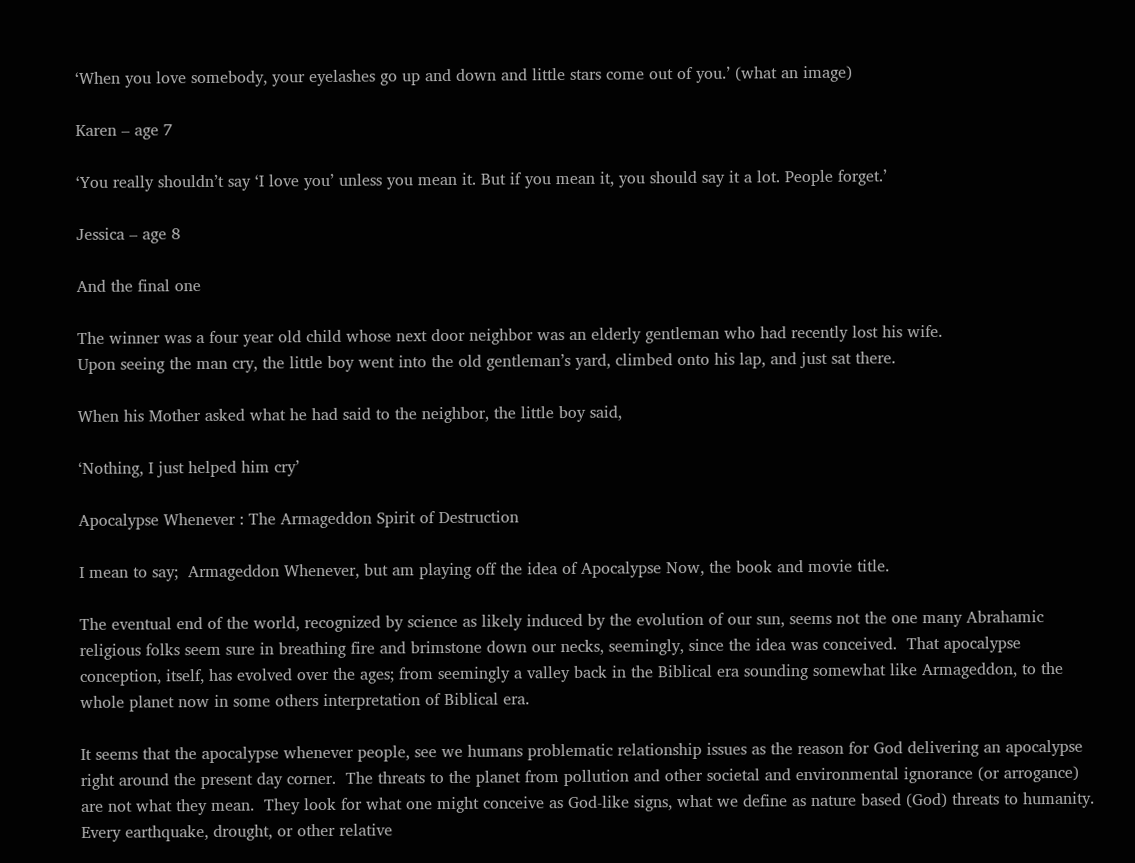‘When you love somebody, your eyelashes go up and down and little stars come out of you.’ (what an image)

Karen – age 7

‘You really shouldn’t say ‘I love you’ unless you mean it. But if you mean it, you should say it a lot. People forget.’

Jessica – age 8

And the final one

The winner was a four year old child whose next door neighbor was an elderly gentleman who had recently lost his wife.
Upon seeing the man cry, the little boy went into the old gentleman’s yard, climbed onto his lap, and just sat there.

When his Mother asked what he had said to the neighbor, the little boy said,

‘Nothing, I just helped him cry’

Apocalypse Whenever : The Armageddon Spirit of Destruction

I mean to say;  Armageddon Whenever, but am playing off the idea of Apocalypse Now, the book and movie title.

The eventual end of the world, recognized by science as likely induced by the evolution of our sun, seems not the one many Abrahamic religious folks seem sure in breathing fire and brimstone down our necks, seemingly, since the idea was conceived.  That apocalypse conception, itself, has evolved over the ages; from seemingly a valley back in the Biblical era sounding somewhat like Armageddon, to the whole planet now in some others interpretation of Biblical era.

It seems that the apocalypse whenever people, see we humans problematic relationship issues as the reason for God delivering an apocalypse right around the present day corner.  The threats to the planet from pollution and other societal and environmental ignorance (or arrogance) are not what they mean.  They look for what one might conceive as God-like signs, what we define as nature based (God) threats to humanity. Every earthquake, drought, or other relative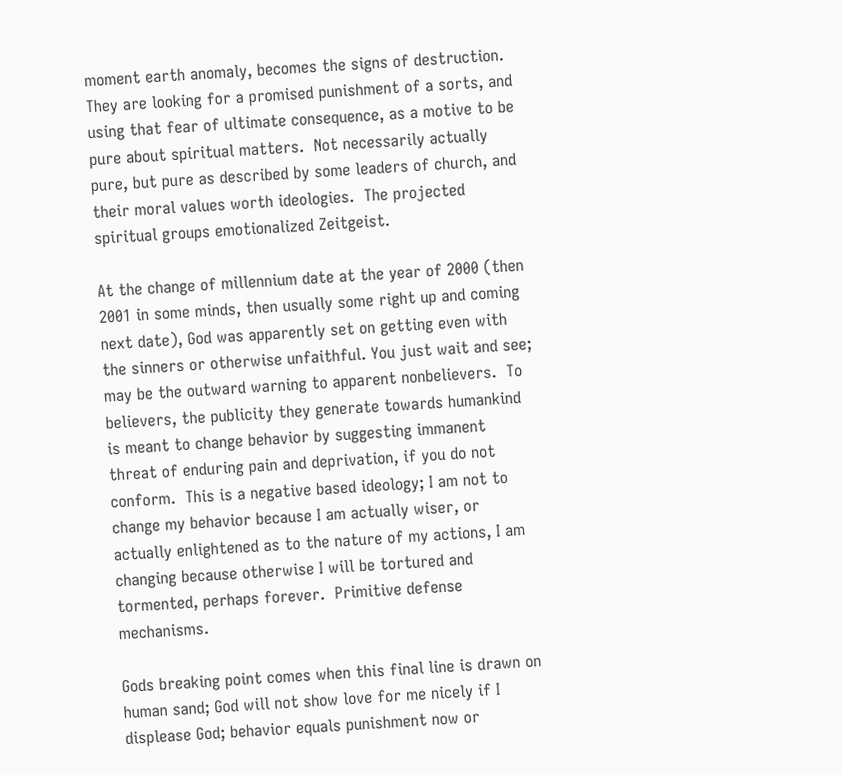moment earth anomaly, becomes the signs of destruction.  They are looking for a promised punishment of a sorts, and using that fear of ultimate consequence, as a motive to be pure about spiritual matters.  Not necessarily actually pure, but pure as described by some leaders of church, and their moral values worth ideologies.  The projected spiritual groups emotionalized Zeitgeist.

At the change of millennium date at the year of 2000 (then 2001 in some minds, then usually some right up and coming next date), God was apparently set on getting even with the sinners or otherwise unfaithful. You just wait and see; may be the outward warning to apparent nonbelievers.  To believers, the publicity they generate towards humankind is meant to change behavior by suggesting immanent threat of enduring pain and deprivation, if you do not conform.  This is a negative based ideology; I am not to change my behavior because I am actually wiser, or actually enlightened as to the nature of my actions, I am changing because otherwise I will be tortured and tormented, perhaps forever.  Primitive defense mechanisms.

Gods breaking point comes when this final line is drawn on human sand; God will not show love for me nicely if I displease God; behavior equals punishment now or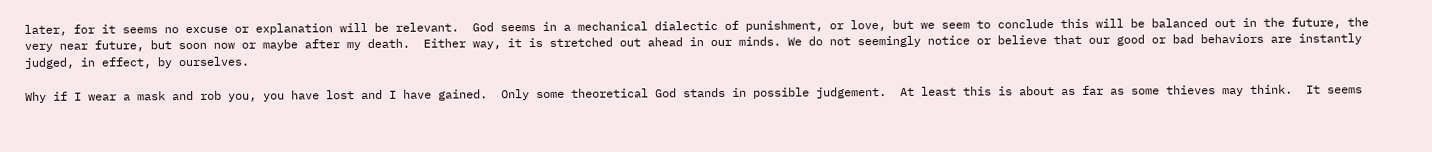later, for it seems no excuse or explanation will be relevant.  God seems in a mechanical dialectic of punishment, or love, but we seem to conclude this will be balanced out in the future, the very near future, but soon now or maybe after my death.  Either way, it is stretched out ahead in our minds. We do not seemingly notice or believe that our good or bad behaviors are instantly judged, in effect, by ourselves.

Why if I wear a mask and rob you, you have lost and I have gained.  Only some theoretical God stands in possible judgement.  At least this is about as far as some thieves may think.  It seems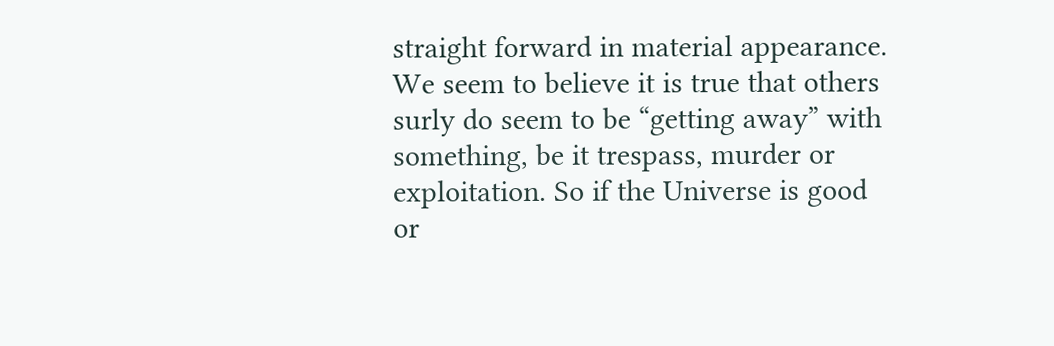straight forward in material appearance. We seem to believe it is true that others surly do seem to be “getting away” with something, be it trespass, murder or exploitation. So if the Universe is good or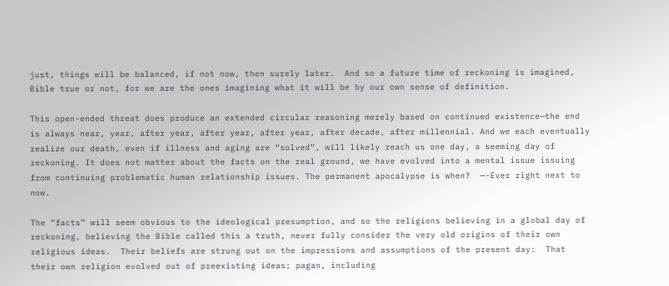just, things will be balanced, if not now, then surely later.  And so a future time of reckoning is imagined, Bible true or not, for we are the ones imagining what it will be by our own sense of definition.

This open-ended threat does produce an extended circular reasoning merely based on continued existence—the end is always near, year, after year, after year, after year, after decade, after millennial. And we each eventually realize our death, even if illness and aging are “solved”, will likely reach us one day, a seeming day of reckoning. It does not matter about the facts on the real ground, we have evolved into a mental issue issuing from continuing problematic human relationship issues. The permanent apocalypse is when?  —-Ever right next to now.

The “facts” will seem obvious to the ideological presumption, and so the religions believing in a global day of reckoning, believing the Bible called this a truth, never fully consider the very old origins of their own religious ideas.  Their beliefs are strung out on the impressions and assumptions of the present day:  That their own religion evolved out of preexisting ideas; pagan, including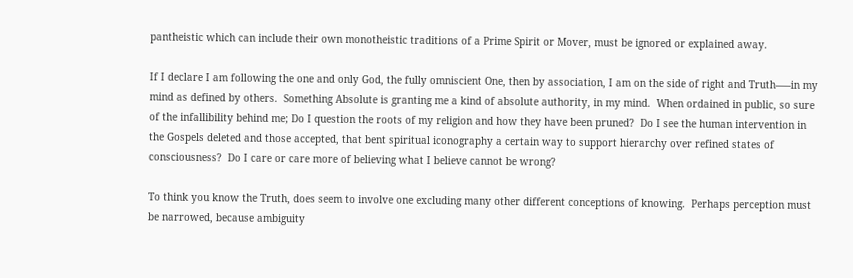pantheistic which can include their own monotheistic traditions of a Prime Spirit or Mover, must be ignored or explained away.

If I declare I am following the one and only God, the fully omniscient One, then by association, I am on the side of right and Truth—–in my mind as defined by others.  Something Absolute is granting me a kind of absolute authority, in my mind.  When ordained in public, so sure of the infallibility behind me; Do I question the roots of my religion and how they have been pruned?  Do I see the human intervention in the Gospels deleted and those accepted, that bent spiritual iconography a certain way to support hierarchy over refined states of consciousness?  Do I care or care more of believing what I believe cannot be wrong?

To think you know the Truth, does seem to involve one excluding many other different conceptions of knowing.  Perhaps perception must be narrowed, because ambiguity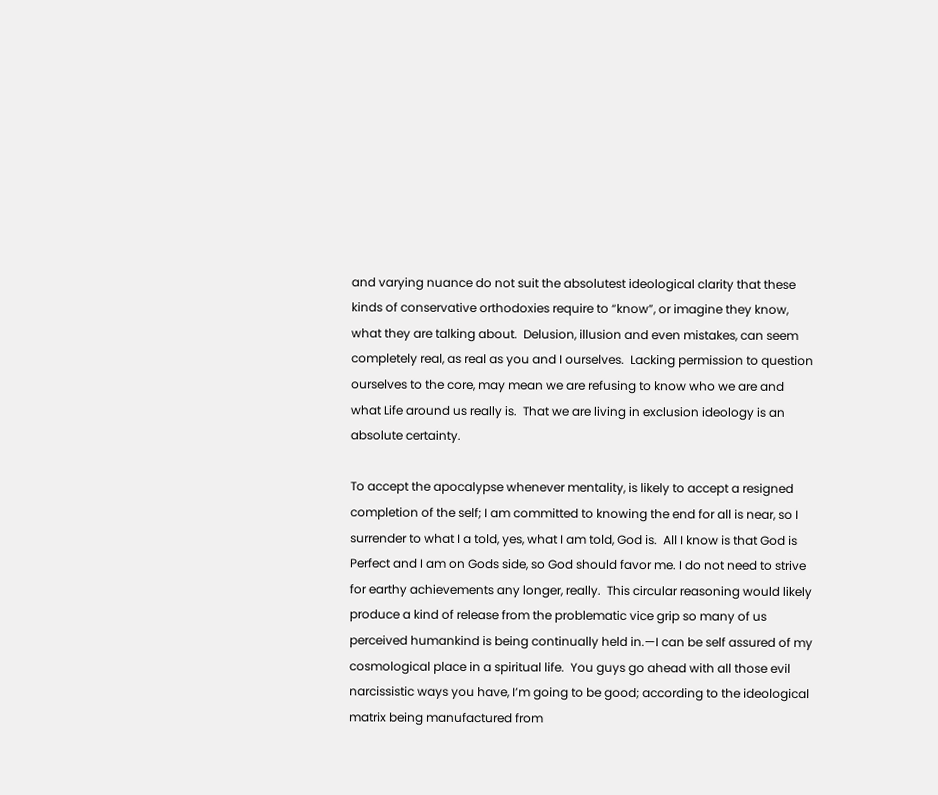and varying nuance do not suit the absolutest ideological clarity that these kinds of conservative orthodoxies require to “know”, or imagine they know, what they are talking about.  Delusion, illusion and even mistakes, can seem completely real, as real as you and I ourselves.  Lacking permission to question ourselves to the core, may mean we are refusing to know who we are and what Life around us really is.  That we are living in exclusion ideology is an absolute certainty.

To accept the apocalypse whenever mentality, is likely to accept a resigned completion of the self; I am committed to knowing the end for all is near, so I surrender to what I a told, yes, what I am told, God is.  All I know is that God is Perfect and I am on Gods side, so God should favor me. I do not need to strive for earthy achievements any longer, really.  This circular reasoning would likely produce a kind of release from the problematic vice grip so many of us perceived humankind is being continually held in.—I can be self assured of my cosmological place in a spiritual life.  You guys go ahead with all those evil narcissistic ways you have, I’m going to be good; according to the ideological matrix being manufactured from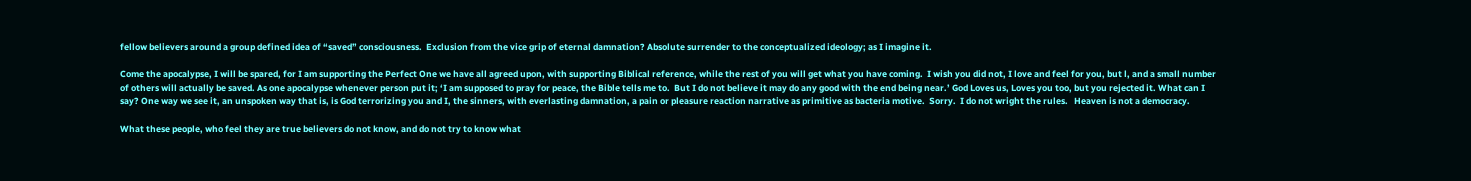fellow believers around a group defined idea of “saved” consciousness.  Exclusion from the vice grip of eternal damnation? Absolute surrender to the conceptualized ideology; as I imagine it.

Come the apocalypse, I will be spared, for I am supporting the Perfect One we have all agreed upon, with supporting Biblical reference, while the rest of you will get what you have coming.  I wish you did not, I love and feel for you, but l, and a small number of others will actually be saved. As one apocalypse whenever person put it; ‘I am supposed to pray for peace, the Bible tells me to.  But I do not believe it may do any good with the end being near.’ God Loves us, Loves you too, but you rejected it. What can I say? One way we see it, an unspoken way that is, is God terrorizing you and I, the sinners, with everlasting damnation, a pain or pleasure reaction narrative as primitive as bacteria motive.  Sorry.  I do not wright the rules.   Heaven is not a democracy.

What these people, who feel they are true believers do not know, and do not try to know what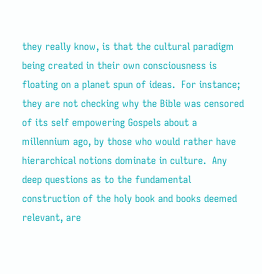they really know, is that the cultural paradigm being created in their own consciousness is floating on a planet spun of ideas.  For instance; they are not checking why the Bible was censored of its self empowering Gospels about a millennium ago, by those who would rather have hierarchical notions dominate in culture.  Any deep questions as to the fundamental construction of the holy book and books deemed relevant, are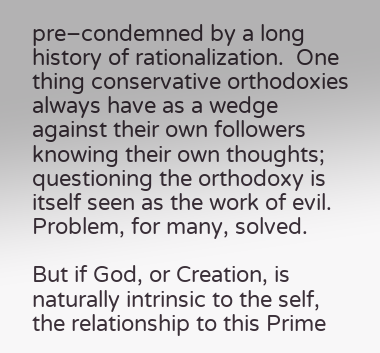pre–condemned by a long history of rationalization.  One thing conservative orthodoxies always have as a wedge against their own followers knowing their own thoughts; questioning the orthodoxy is itself seen as the work of evil.  Problem, for many, solved.

But if God, or Creation, is naturally intrinsic to the self, the relationship to this Prime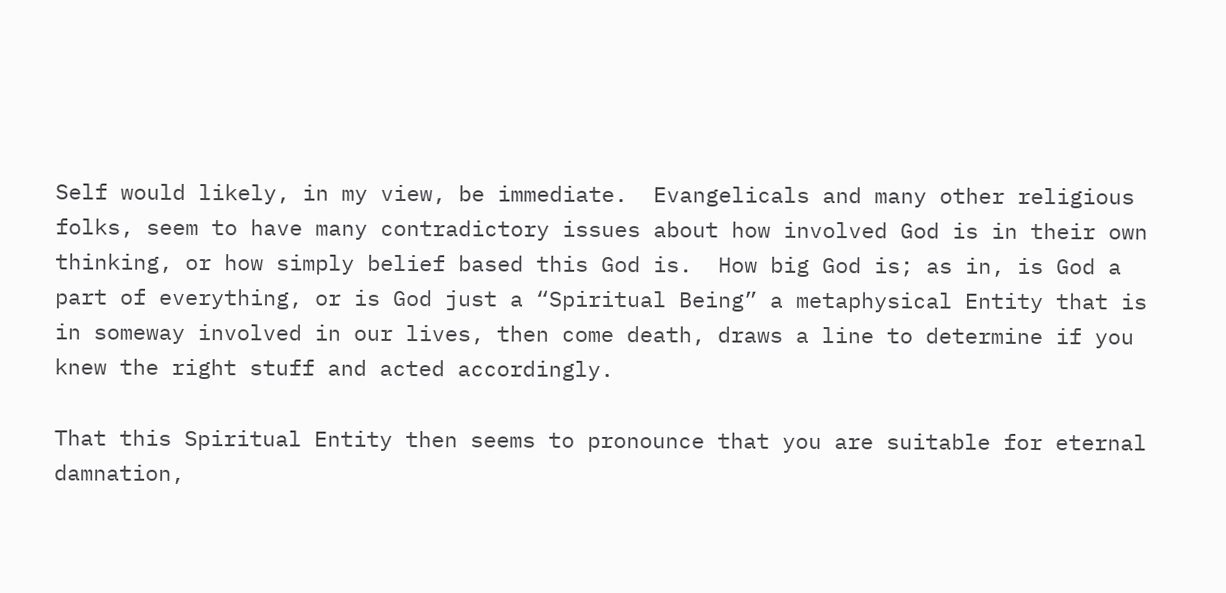Self would likely, in my view, be immediate.  Evangelicals and many other religious folks, seem to have many contradictory issues about how involved God is in their own thinking, or how simply belief based this God is.  How big God is; as in, is God a part of everything, or is God just a “Spiritual Being” a metaphysical Entity that is in someway involved in our lives, then come death, draws a line to determine if you knew the right stuff and acted accordingly.

That this Spiritual Entity then seems to pronounce that you are suitable for eternal damnation,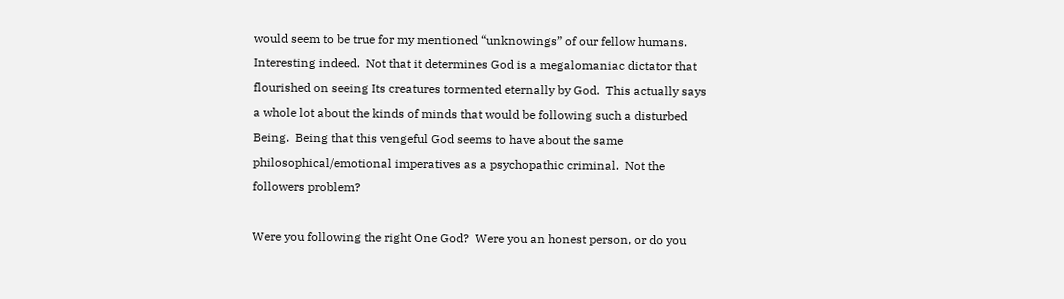would seem to be true for my mentioned “unknowings” of our fellow humans.  Interesting indeed.  Not that it determines God is a megalomaniac dictator that flourished on seeing Its creatures tormented eternally by God.  This actually says a whole lot about the kinds of minds that would be following such a disturbed Being.  Being that this vengeful God seems to have about the same philosophical/emotional imperatives as a psychopathic criminal.  Not the followers problem?

Were you following the right One God?  Were you an honest person, or do you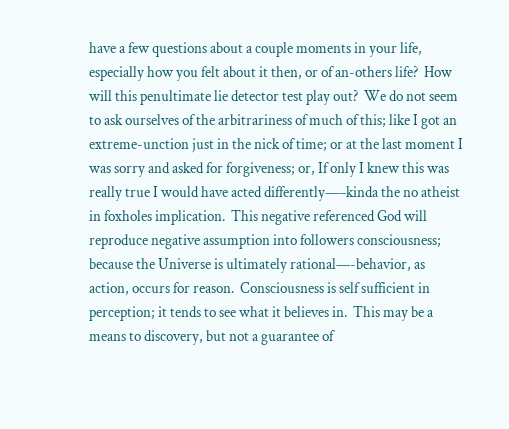have a few questions about a couple moments in your life, especially how you felt about it then, or of an-others life?  How will this penultimate lie detector test play out?  We do not seem to ask ourselves of the arbitrariness of much of this; like I got an extreme-unction just in the nick of time; or at the last moment I was sorry and asked for forgiveness; or, If only I knew this was really true I would have acted differently—–kinda the no atheist in foxholes implication.  This negative referenced God will reproduce negative assumption into followers consciousness; because the Universe is ultimately rational—-behavior, as action, occurs for reason.  Consciousness is self sufficient in perception; it tends to see what it believes in.  This may be a means to discovery, but not a guarantee of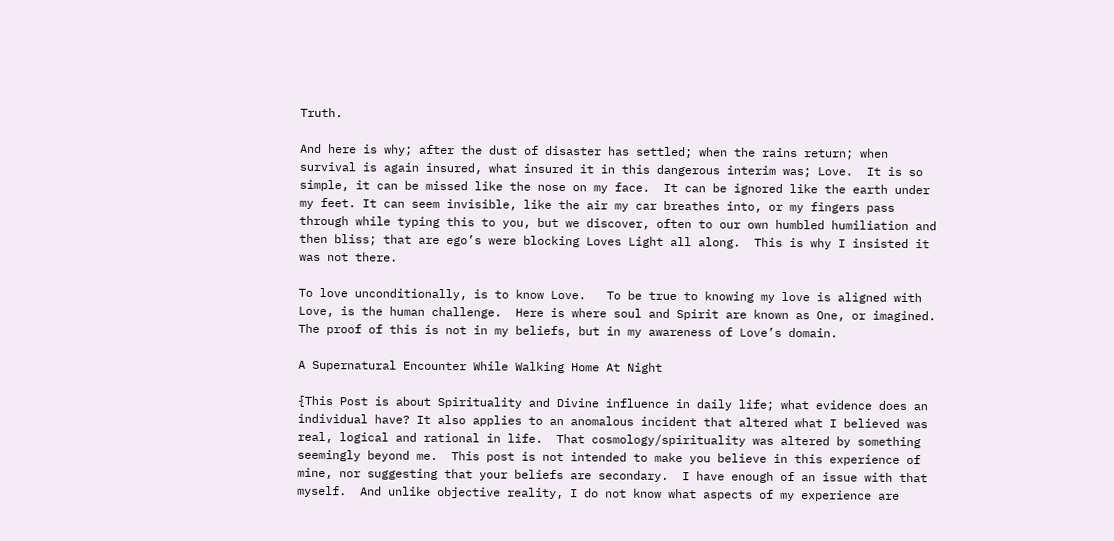Truth.

And here is why; after the dust of disaster has settled; when the rains return; when survival is again insured, what insured it in this dangerous interim was; Love.  It is so simple, it can be missed like the nose on my face.  It can be ignored like the earth under my feet. It can seem invisible, like the air my car breathes into, or my fingers pass through while typing this to you, but we discover, often to our own humbled humiliation and then bliss; that are ego’s were blocking Loves Light all along.  This is why I insisted it was not there.

To love unconditionally, is to know Love.   To be true to knowing my love is aligned with Love, is the human challenge.  Here is where soul and Spirit are known as One, or imagined.  The proof of this is not in my beliefs, but in my awareness of Love’s domain.

A Supernatural Encounter While Walking Home At Night

{This Post is about Spirituality and Divine influence in daily life; what evidence does an individual have? It also applies to an anomalous incident that altered what I believed was real, logical and rational in life.  That cosmology/spirituality was altered by something seemingly beyond me.  This post is not intended to make you believe in this experience of mine, nor suggesting that your beliefs are secondary.  I have enough of an issue with that myself.  And unlike objective reality, I do not know what aspects of my experience are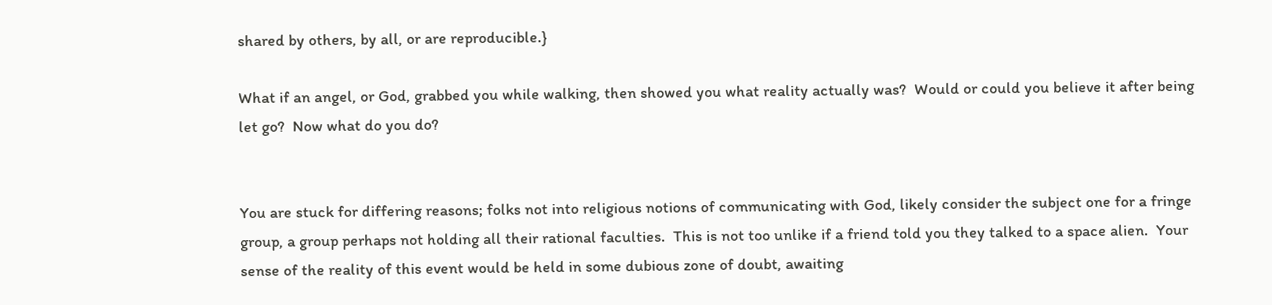shared by others, by all, or are reproducible.}

What if an angel, or God, grabbed you while walking, then showed you what reality actually was?  Would or could you believe it after being let go?  Now what do you do?


You are stuck for differing reasons; folks not into religious notions of communicating with God, likely consider the subject one for a fringe group, a group perhaps not holding all their rational faculties.  This is not too unlike if a friend told you they talked to a space alien.  Your sense of the reality of this event would be held in some dubious zone of doubt, awaiting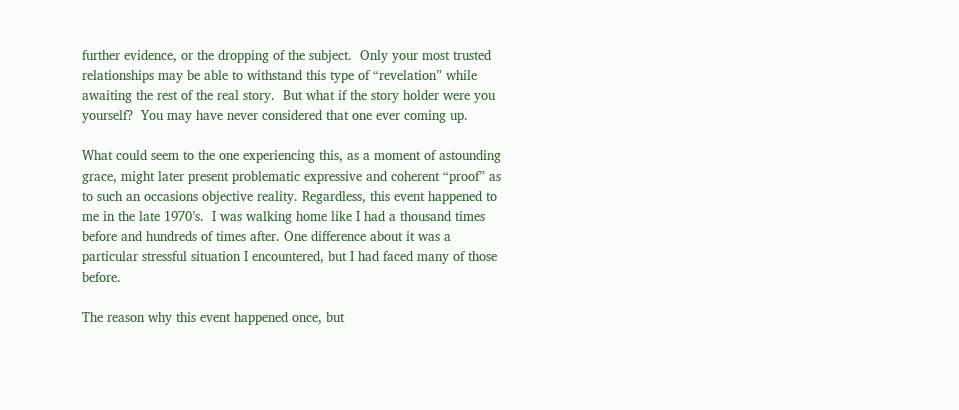further evidence, or the dropping of the subject.  Only your most trusted relationships may be able to withstand this type of “revelation” while awaiting the rest of the real story.  But what if the story holder were you yourself?  You may have never considered that one ever coming up.

What could seem to the one experiencing this, as a moment of astounding grace, might later present problematic expressive and coherent “proof” as to such an occasions objective reality. Regardless, this event happened to me in the late 1970’s.  I was walking home like I had a thousand times before and hundreds of times after. One difference about it was a particular stressful situation I encountered, but I had faced many of those before.

The reason why this event happened once, but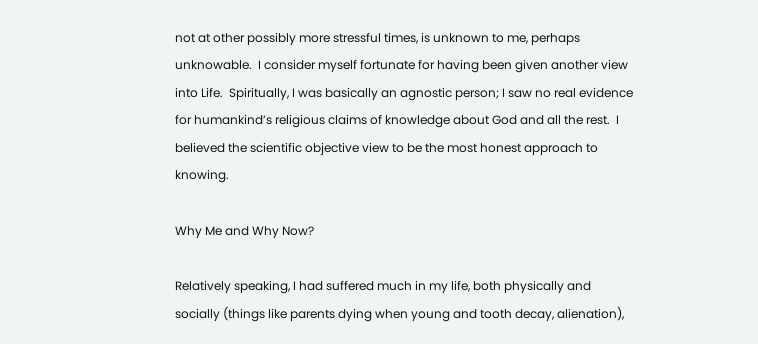not at other possibly more stressful times, is unknown to me, perhaps unknowable.  I consider myself fortunate for having been given another view into Life.  Spiritually, I was basically an agnostic person; I saw no real evidence for humankind’s religious claims of knowledge about God and all the rest.  I believed the scientific objective view to be the most honest approach to knowing.

Why Me and Why Now?

Relatively speaking, I had suffered much in my life, both physically and socially (things like parents dying when young and tooth decay, alienation),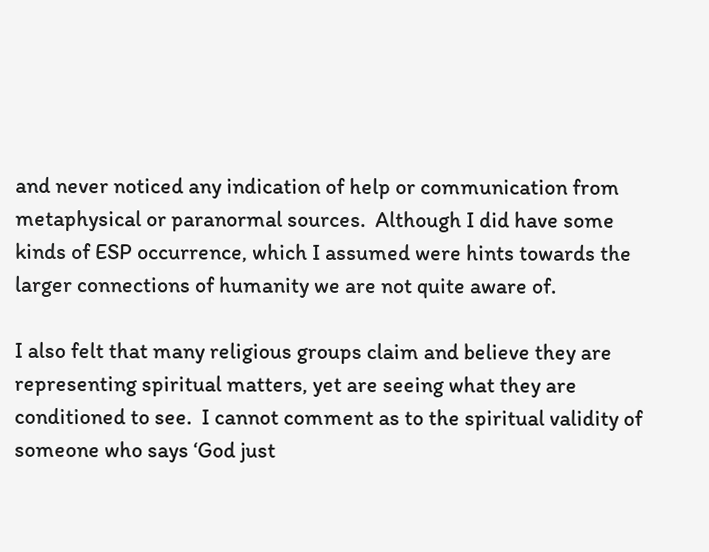and never noticed any indication of help or communication from metaphysical or paranormal sources.  Although I did have some kinds of ESP occurrence, which I assumed were hints towards the larger connections of humanity we are not quite aware of.

I also felt that many religious groups claim and believe they are representing spiritual matters, yet are seeing what they are conditioned to see.  I cannot comment as to the spiritual validity of someone who says ‘God just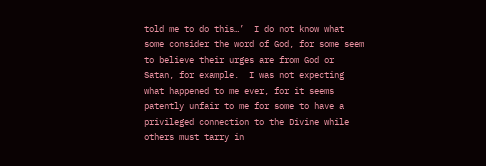told me to do this…’  I do not know what some consider the word of God, for some seem to believe their urges are from God or Satan, for example.  I was not expecting what happened to me ever, for it seems patently unfair to me for some to have a privileged connection to the Divine while others must tarry in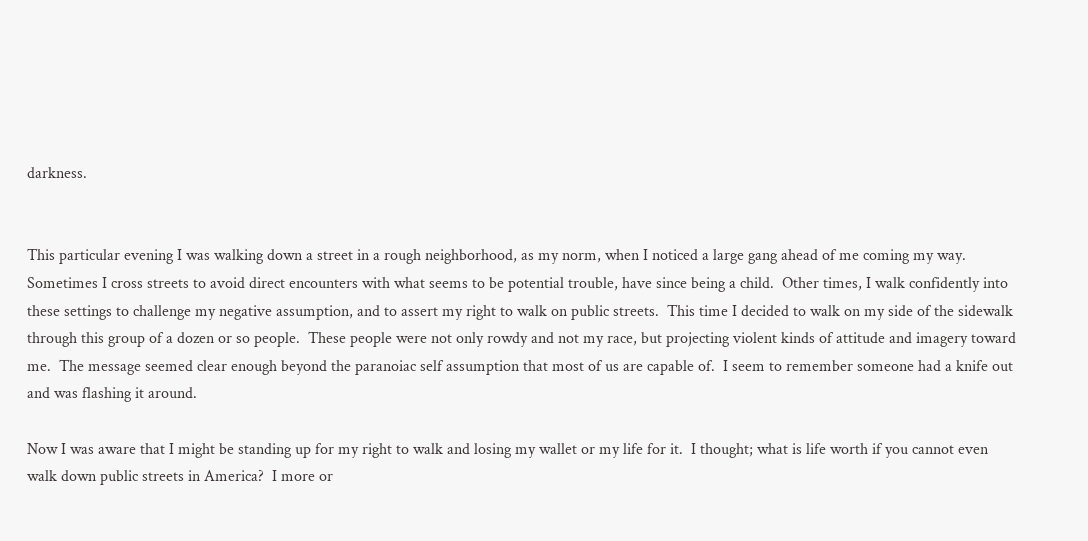darkness.


This particular evening I was walking down a street in a rough neighborhood, as my norm, when I noticed a large gang ahead of me coming my way.  Sometimes I cross streets to avoid direct encounters with what seems to be potential trouble, have since being a child.  Other times, I walk confidently into these settings to challenge my negative assumption, and to assert my right to walk on public streets.  This time I decided to walk on my side of the sidewalk through this group of a dozen or so people.  These people were not only rowdy and not my race, but projecting violent kinds of attitude and imagery toward me.  The message seemed clear enough beyond the paranoiac self assumption that most of us are capable of.  I seem to remember someone had a knife out and was flashing it around.

Now I was aware that I might be standing up for my right to walk and losing my wallet or my life for it.  I thought; what is life worth if you cannot even walk down public streets in America?  I more or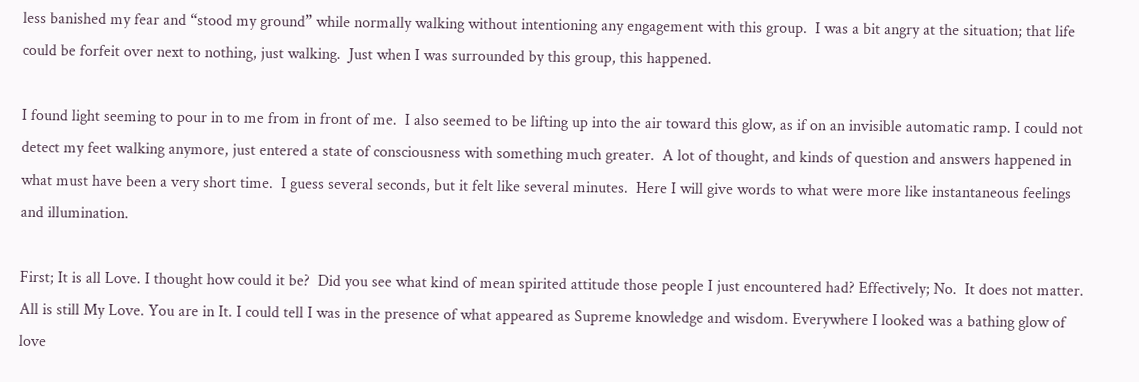less banished my fear and “stood my ground” while normally walking without intentioning any engagement with this group.  I was a bit angry at the situation; that life could be forfeit over next to nothing, just walking.  Just when I was surrounded by this group, this happened.

I found light seeming to pour in to me from in front of me.  I also seemed to be lifting up into the air toward this glow, as if on an invisible automatic ramp. I could not detect my feet walking anymore, just entered a state of consciousness with something much greater.  A lot of thought, and kinds of question and answers happened in what must have been a very short time.  I guess several seconds, but it felt like several minutes.  Here I will give words to what were more like instantaneous feelings and illumination.

First; It is all Love. I thought how could it be?  Did you see what kind of mean spirited attitude those people I just encountered had? Effectively; No.  It does not matter.  All is still My Love. You are in It. I could tell I was in the presence of what appeared as Supreme knowledge and wisdom. Everywhere I looked was a bathing glow of love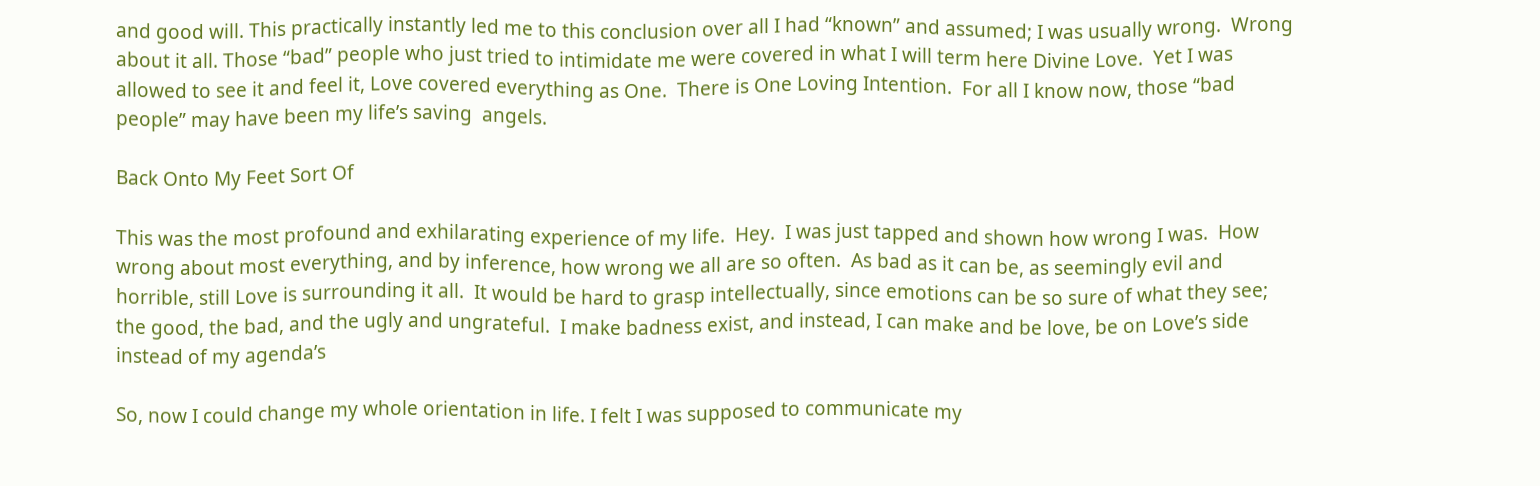and good will. This practically instantly led me to this conclusion over all I had “known” and assumed; I was usually wrong.  Wrong about it all. Those “bad” people who just tried to intimidate me were covered in what I will term here Divine Love.  Yet I was allowed to see it and feel it, Love covered everything as One.  There is One Loving Intention.  For all I know now, those “bad people” may have been my life’s saving  angels.

Back Onto My Feet Sort Of

This was the most profound and exhilarating experience of my life.  Hey.  I was just tapped and shown how wrong I was.  How wrong about most everything, and by inference, how wrong we all are so often.  As bad as it can be, as seemingly evil and horrible, still Love is surrounding it all.  It would be hard to grasp intellectually, since emotions can be so sure of what they see; the good, the bad, and the ugly and ungrateful.  I make badness exist, and instead, I can make and be love, be on Love’s side instead of my agenda’s

So, now I could change my whole orientation in life. I felt I was supposed to communicate my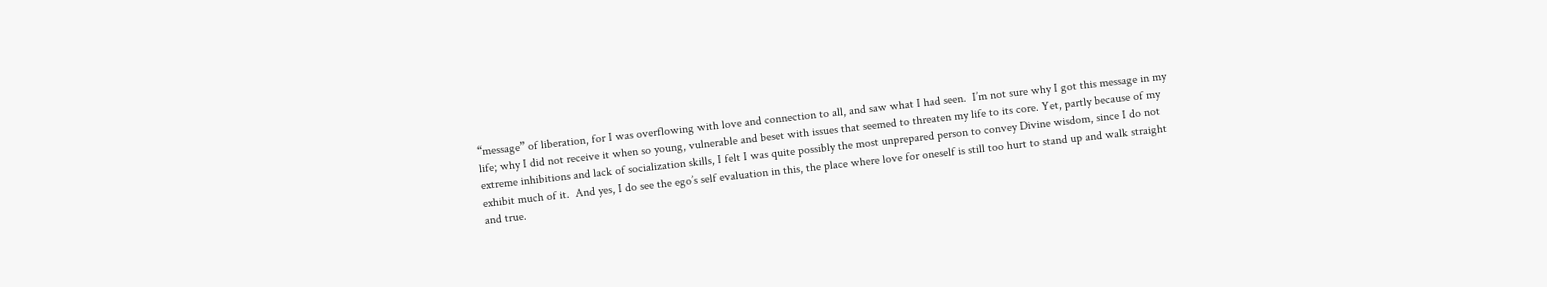“message” of liberation, for I was overflowing with love and connection to all, and saw what I had seen.  I’m not sure why I got this message in my life; why I did not receive it when so young, vulnerable and beset with issues that seemed to threaten my life to its core. Yet, partly because of my extreme inhibitions and lack of socialization skills, I felt I was quite possibly the most unprepared person to convey Divine wisdom, since I do not exhibit much of it.  And yes, I do see the ego’s self evaluation in this, the place where love for oneself is still too hurt to stand up and walk straight and true.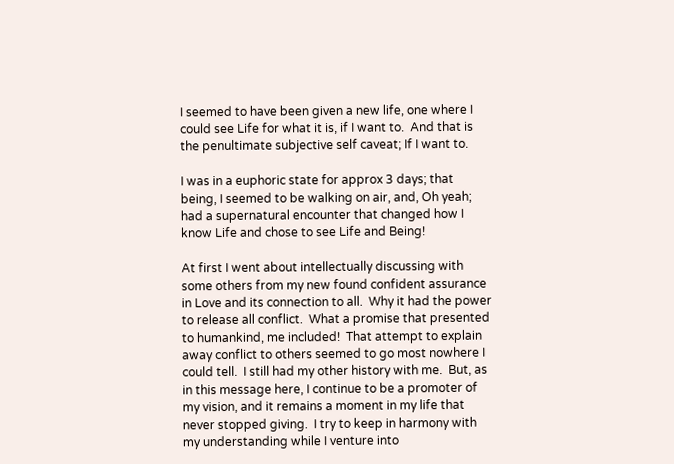I seemed to have been given a new life, one where I could see Life for what it is, if I want to.  And that is the penultimate subjective self caveat; If I want to.

I was in a euphoric state for approx 3 days; that being, I seemed to be walking on air, and, Oh yeah; had a supernatural encounter that changed how I know Life and chose to see Life and Being!

At first I went about intellectually discussing with some others from my new found confident assurance in Love and its connection to all.  Why it had the power to release all conflict.  What a promise that presented to humankind, me included!  That attempt to explain away conflict to others seemed to go most nowhere I could tell.  I still had my other history with me.  But, as in this message here, I continue to be a promoter of my vision, and it remains a moment in my life that never stopped giving.  I try to keep in harmony with my understanding while I venture into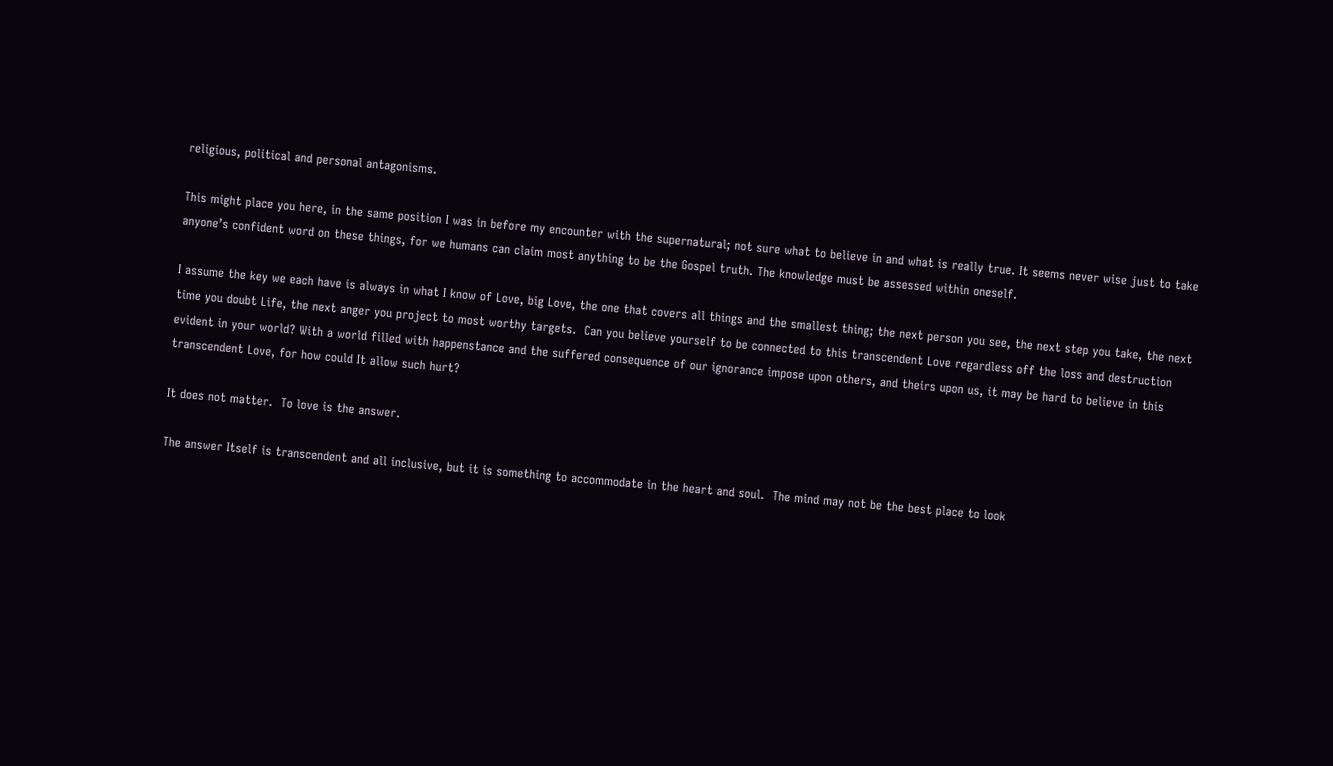religious, political and personal antagonisms.

This might place you here, in the same position I was in before my encounter with the supernatural; not sure what to believe in and what is really true. It seems never wise just to take anyone’s confident word on these things, for we humans can claim most anything to be the Gospel truth. The knowledge must be assessed within oneself.

I assume the key we each have is always in what I know of Love, big Love, the one that covers all things and the smallest thing; the next person you see, the next step you take, the next time you doubt Life, the next anger you project to most worthy targets.  Can you believe yourself to be connected to this transcendent Love regardless off the loss and destruction evident in your world? With a world filled with happenstance and the suffered consequence of our ignorance impose upon others, and theirs upon us, it may be hard to believe in this transcendent Love, for how could It allow such hurt?

It does not matter.  To love is the answer.

The answer Itself is transcendent and all inclusive, but it is something to accommodate in the heart and soul.  The mind may not be the best place to look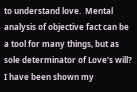to understand love.  Mental analysis of objective fact can be a tool for many things, but as sole determinator of Love’s will?  I have been shown my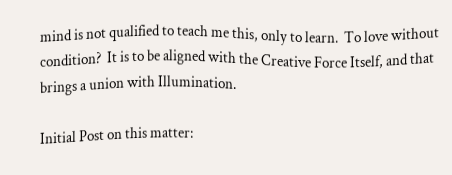mind is not qualified to teach me this, only to learn.  To love without condition?  It is to be aligned with the Creative Force Itself, and that brings a union with Illumination.

Initial Post on this matter: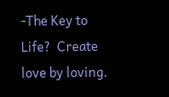-The Key to Life?  Create love by loving.